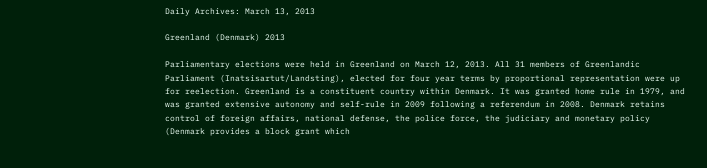Daily Archives: March 13, 2013

Greenland (Denmark) 2013

Parliamentary elections were held in Greenland on March 12, 2013. All 31 members of Greenlandic Parliament (Inatsisartut/Landsting), elected for four year terms by proportional representation were up for reelection. Greenland is a constituent country within Denmark. It was granted home rule in 1979, and was granted extensive autonomy and self-rule in 2009 following a referendum in 2008. Denmark retains control of foreign affairs, national defense, the police force, the judiciary and monetary policy (Denmark provides a block grant which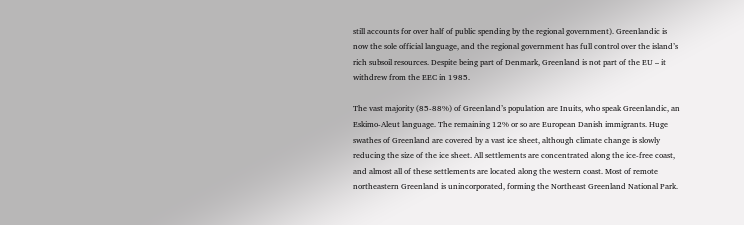still accounts for over half of public spending by the regional government). Greenlandic is now the sole official language, and the regional government has full control over the island’s rich subsoil resources. Despite being part of Denmark, Greenland is not part of the EU – it withdrew from the EEC in 1985.

The vast majority (85-88%) of Greenland’s population are Inuits, who speak Greenlandic, an Eskimo-Aleut language. The remaining 12% or so are European Danish immigrants. Huge swathes of Greenland are covered by a vast ice sheet, although climate change is slowly reducing the size of the ice sheet. All settlements are concentrated along the ice-free coast, and almost all of these settlements are located along the western coast. Most of remote northeastern Greenland is unincorporated, forming the Northeast Greenland National Park.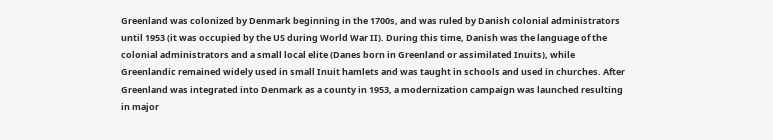Greenland was colonized by Denmark beginning in the 1700s, and was ruled by Danish colonial administrators until 1953 (it was occupied by the US during World War II). During this time, Danish was the language of the colonial administrators and a small local elite (Danes born in Greenland or assimilated Inuits), while Greenlandic remained widely used in small Inuit hamlets and was taught in schools and used in churches. After Greenland was integrated into Denmark as a county in 1953, a modernization campaign was launched resulting in major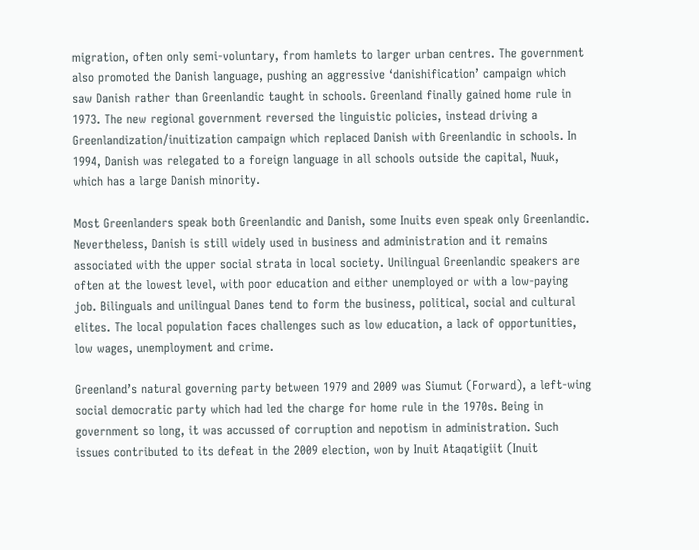migration, often only semi-voluntary, from hamlets to larger urban centres. The government also promoted the Danish language, pushing an aggressive ‘danishification’ campaign which saw Danish rather than Greenlandic taught in schools. Greenland finally gained home rule in 1973. The new regional government reversed the linguistic policies, instead driving a Greenlandization/inuitization campaign which replaced Danish with Greenlandic in schools. In 1994, Danish was relegated to a foreign language in all schools outside the capital, Nuuk, which has a large Danish minority.

Most Greenlanders speak both Greenlandic and Danish, some Inuits even speak only Greenlandic. Nevertheless, Danish is still widely used in business and administration and it remains associated with the upper social strata in local society. Unilingual Greenlandic speakers are often at the lowest level, with poor education and either unemployed or with a low-paying job. Bilinguals and unilingual Danes tend to form the business, political, social and cultural elites. The local population faces challenges such as low education, a lack of opportunities, low wages, unemployment and crime.

Greenland’s natural governing party between 1979 and 2009 was Siumut (Forward), a left-wing social democratic party which had led the charge for home rule in the 1970s. Being in government so long, it was accussed of corruption and nepotism in administration. Such issues contributed to its defeat in the 2009 election, won by Inuit Ataqatigiit (Inuit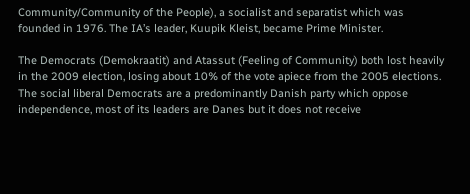Community/Community of the People), a socialist and separatist which was founded in 1976. The IA’s leader, Kuupik Kleist, became Prime Minister.

The Democrats (Demokraatit) and Atassut (Feeling of Community) both lost heavily in the 2009 election, losing about 10% of the vote apiece from the 2005 elections. The social liberal Democrats are a predominantly Danish party which oppose independence, most of its leaders are Danes but it does not receive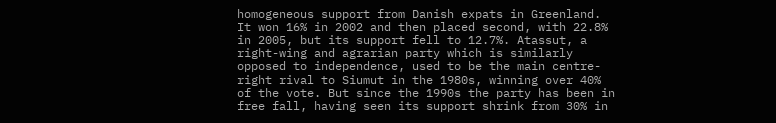homogeneous support from Danish expats in Greenland. It won 16% in 2002 and then placed second, with 22.8% in 2005, but its support fell to 12.7%. Atassut, a right-wing and agrarian party which is similarly opposed to independence, used to be the main centre-right rival to Siumut in the 1980s, winning over 40% of the vote. But since the 1990s the party has been in free fall, having seen its support shrink from 30% in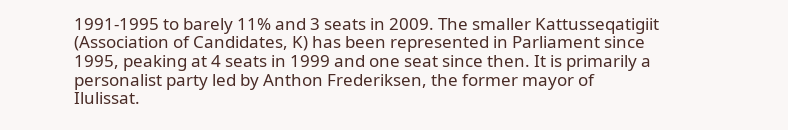1991-1995 to barely 11% and 3 seats in 2009. The smaller Kattusseqatigiit (Association of Candidates, K) has been represented in Parliament since 1995, peaking at 4 seats in 1999 and one seat since then. It is primarily a personalist party led by Anthon Frederiksen, the former mayor of Ilulissat.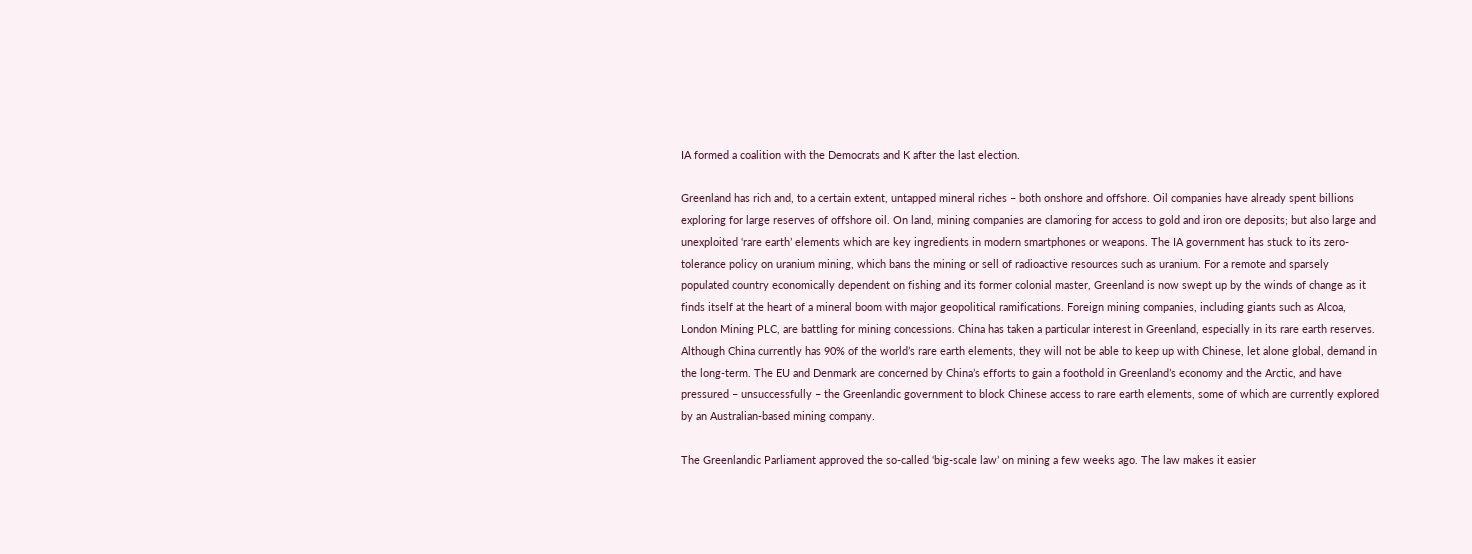IA formed a coalition with the Democrats and K after the last election.

Greenland has rich and, to a certain extent, untapped mineral riches – both onshore and offshore. Oil companies have already spent billions exploring for large reserves of offshore oil. On land, mining companies are clamoring for access to gold and iron ore deposits; but also large and unexploited ‘rare earth’ elements which are key ingredients in modern smartphones or weapons. The IA government has stuck to its zero-tolerance policy on uranium mining, which bans the mining or sell of radioactive resources such as uranium. For a remote and sparsely populated country economically dependent on fishing and its former colonial master, Greenland is now swept up by the winds of change as it finds itself at the heart of a mineral boom with major geopolitical ramifications. Foreign mining companies, including giants such as Alcoa, London Mining PLC, are battling for mining concessions. China has taken a particular interest in Greenland, especially in its rare earth reserves. Although China currently has 90% of the world’s rare earth elements, they will not be able to keep up with Chinese, let alone global, demand in the long-term. The EU and Denmark are concerned by China’s efforts to gain a foothold in Greenland’s economy and the Arctic, and have pressured – unsuccessfully – the Greenlandic government to block Chinese access to rare earth elements, some of which are currently explored by an Australian-based mining company.

The Greenlandic Parliament approved the so-called ‘big-scale law’ on mining a few weeks ago. The law makes it easier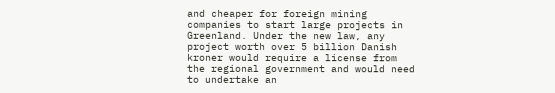and cheaper for foreign mining companies to start large projects in Greenland. Under the new law, any project worth over 5 billion Danish kroner would require a license from the regional government and would need to undertake an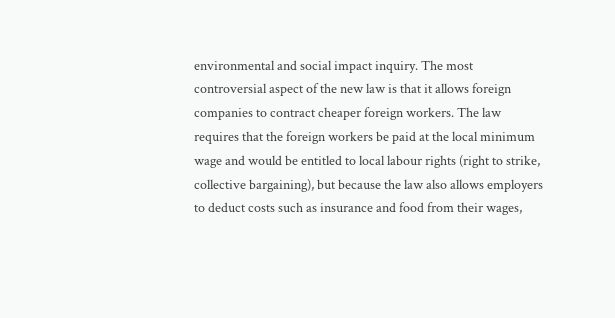environmental and social impact inquiry. The most controversial aspect of the new law is that it allows foreign companies to contract cheaper foreign workers. The law requires that the foreign workers be paid at the local minimum wage and would be entitled to local labour rights (right to strike, collective bargaining), but because the law also allows employers to deduct costs such as insurance and food from their wages,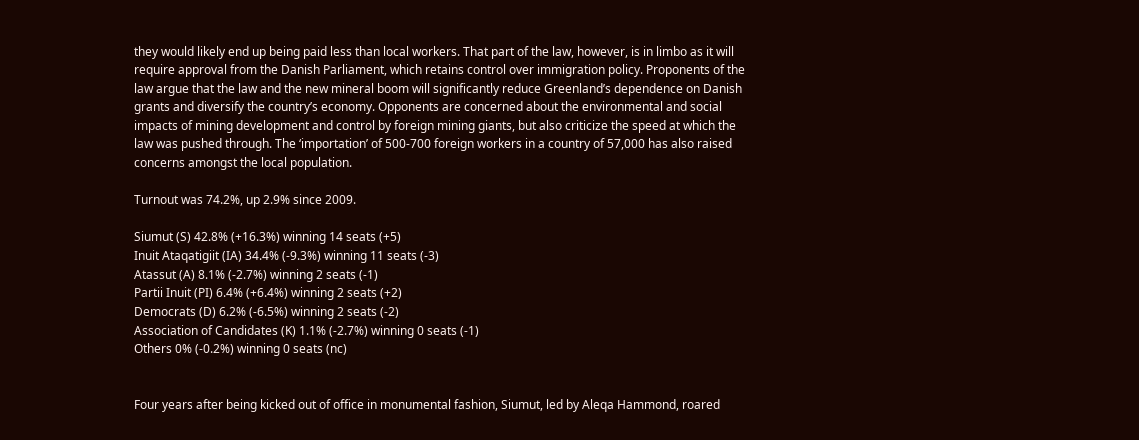they would likely end up being paid less than local workers. That part of the law, however, is in limbo as it will require approval from the Danish Parliament, which retains control over immigration policy. Proponents of the law argue that the law and the new mineral boom will significantly reduce Greenland’s dependence on Danish grants and diversify the country’s economy. Opponents are concerned about the environmental and social impacts of mining development and control by foreign mining giants, but also criticize the speed at which the law was pushed through. The ‘importation’ of 500-700 foreign workers in a country of 57,000 has also raised concerns amongst the local population.

Turnout was 74.2%, up 2.9% since 2009.

Siumut (S) 42.8% (+16.3%) winning 14 seats (+5)
Inuit Ataqatigiit (IA) 34.4% (-9.3%) winning 11 seats (-3)
Atassut (A) 8.1% (-2.7%) winning 2 seats (-1)
Partii Inuit (PI) 6.4% (+6.4%) winning 2 seats (+2)
Democrats (D) 6.2% (-6.5%) winning 2 seats (-2)
Association of Candidates (K) 1.1% (-2.7%) winning 0 seats (-1)
Others 0% (-0.2%) winning 0 seats (nc)


Four years after being kicked out of office in monumental fashion, Siumut, led by Aleqa Hammond, roared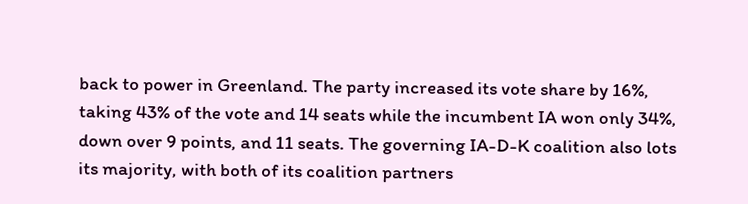back to power in Greenland. The party increased its vote share by 16%, taking 43% of the vote and 14 seats while the incumbent IA won only 34%, down over 9 points, and 11 seats. The governing IA-D-K coalition also lots its majority, with both of its coalition partners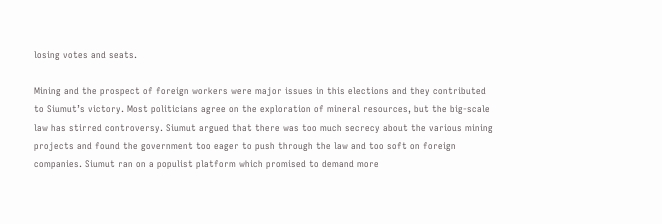losing votes and seats.

Mining and the prospect of foreign workers were major issues in this elections and they contributed to Siumut’s victory. Most politicians agree on the exploration of mineral resources, but the big-scale law has stirred controversy. Siumut argued that there was too much secrecy about the various mining projects and found the government too eager to push through the law and too soft on foreign companies. Siumut ran on a populist platform which promised to demand more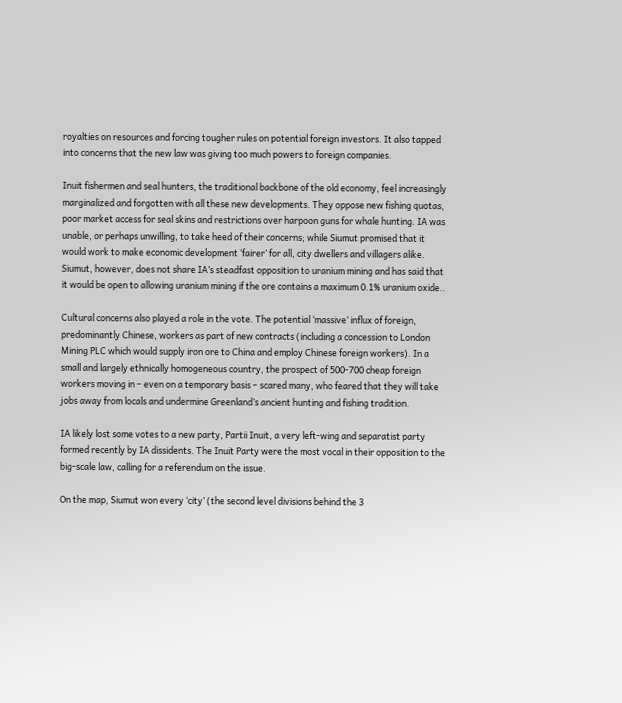royalties on resources and forcing tougher rules on potential foreign investors. It also tapped into concerns that the new law was giving too much powers to foreign companies.

Inuit fishermen and seal hunters, the traditional backbone of the old economy, feel increasingly marginalized and forgotten with all these new developments. They oppose new fishing quotas, poor market access for seal skins and restrictions over harpoon guns for whale hunting. IA was unable, or perhaps unwilling, to take heed of their concerns; while Siumut promised that it would work to make economic development ‘fairer’ for all, city dwellers and villagers alike. Siumut, however, does not share IA’s steadfast opposition to uranium mining and has said that it would be open to allowing uranium mining if the ore contains a maximum 0.1% uranium oxide..

Cultural concerns also played a role in the vote. The potential ‘massive’ influx of foreign, predominantly Chinese, workers as part of new contracts (including a concession to London Mining PLC which would supply iron ore to China and employ Chinese foreign workers). In a small and largely ethnically homogeneous country, the prospect of 500-700 cheap foreign workers moving in – even on a temporary basis – scared many, who feared that they will take jobs away from locals and undermine Greenland’s ancient hunting and fishing tradition.

IA likely lost some votes to a new party, Partii Inuit, a very left-wing and separatist party formed recently by IA dissidents. The Inuit Party were the most vocal in their opposition to the big-scale law, calling for a referendum on the issue.

On the map, Siumut won every ‘city’ (the second level divisions behind the 3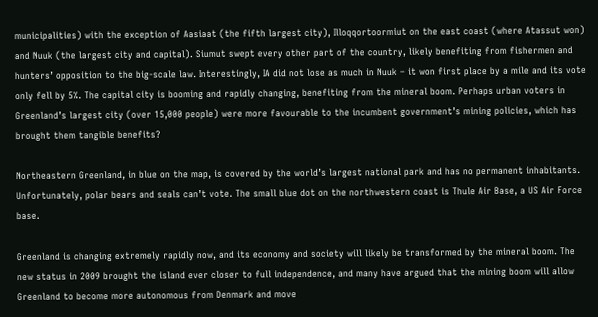municipalities) with the exception of Aasiaat (the fifth largest city), Illoqqortoormiut on the east coast (where Atassut won) and Nuuk (the largest city and capital). Siumut swept every other part of the country, likely benefiting from fishermen and hunters’ opposition to the big-scale law. Interestingly, IA did not lose as much in Nuuk – it won first place by a mile and its vote only fell by 5%. The capital city is booming and rapidly changing, benefiting from the mineral boom. Perhaps urban voters in Greenland’s largest city (over 15,000 people) were more favourable to the incumbent government’s mining policies, which has brought them tangible benefits?

Northeastern Greenland, in blue on the map, is covered by the world’s largest national park and has no permanent inhabitants. Unfortunately, polar bears and seals can’t vote. The small blue dot on the northwestern coast is Thule Air Base, a US Air Force base.

Greenland is changing extremely rapidly now, and its economy and society will likely be transformed by the mineral boom. The new status in 2009 brought the island ever closer to full independence, and many have argued that the mining boom will allow Greenland to become more autonomous from Denmark and move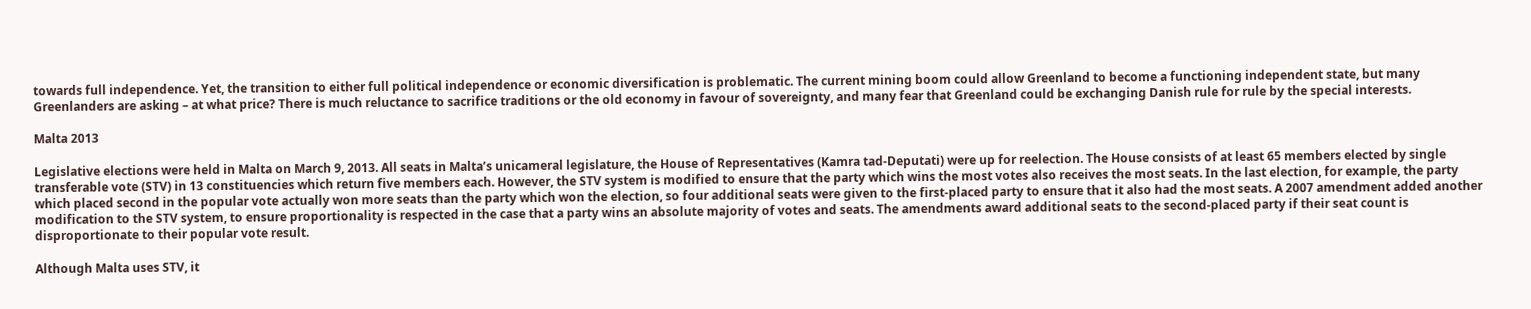towards full independence. Yet, the transition to either full political independence or economic diversification is problematic. The current mining boom could allow Greenland to become a functioning independent state, but many Greenlanders are asking – at what price? There is much reluctance to sacrifice traditions or the old economy in favour of sovereignty, and many fear that Greenland could be exchanging Danish rule for rule by the special interests.

Malta 2013

Legislative elections were held in Malta on March 9, 2013. All seats in Malta’s unicameral legislature, the House of Representatives (Kamra tad-Deputati) were up for reelection. The House consists of at least 65 members elected by single transferable vote (STV) in 13 constituencies which return five members each. However, the STV system is modified to ensure that the party which wins the most votes also receives the most seats. In the last election, for example, the party which placed second in the popular vote actually won more seats than the party which won the election, so four additional seats were given to the first-placed party to ensure that it also had the most seats. A 2007 amendment added another modification to the STV system, to ensure proportionality is respected in the case that a party wins an absolute majority of votes and seats. The amendments award additional seats to the second-placed party if their seat count is disproportionate to their popular vote result.

Although Malta uses STV, it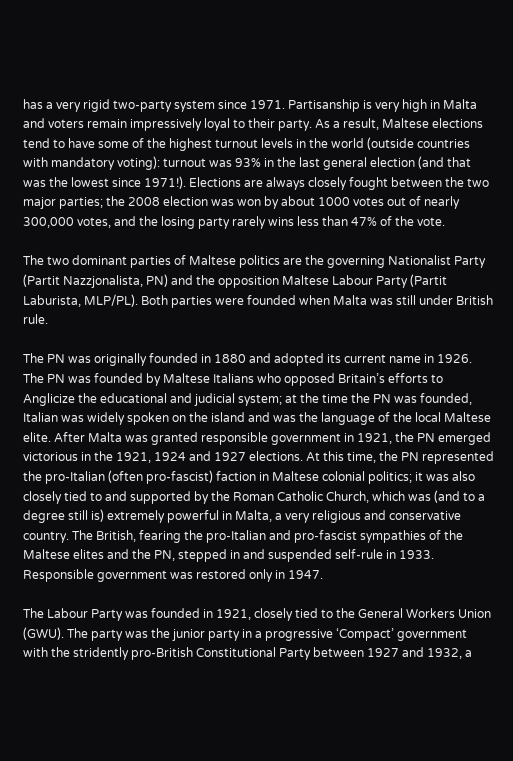has a very rigid two-party system since 1971. Partisanship is very high in Malta and voters remain impressively loyal to their party. As a result, Maltese elections tend to have some of the highest turnout levels in the world (outside countries with mandatory voting): turnout was 93% in the last general election (and that was the lowest since 1971!). Elections are always closely fought between the two major parties; the 2008 election was won by about 1000 votes out of nearly 300,000 votes, and the losing party rarely wins less than 47% of the vote.

The two dominant parties of Maltese politics are the governing Nationalist Party (Partit Nazzjonalista, PN) and the opposition Maltese Labour Party (Partit Laburista, MLP/PL). Both parties were founded when Malta was still under British rule.

The PN was originally founded in 1880 and adopted its current name in 1926. The PN was founded by Maltese Italians who opposed Britain’s efforts to Anglicize the educational and judicial system; at the time the PN was founded, Italian was widely spoken on the island and was the language of the local Maltese elite. After Malta was granted responsible government in 1921, the PN emerged victorious in the 1921, 1924 and 1927 elections. At this time, the PN represented the pro-Italian (often pro-fascist) faction in Maltese colonial politics; it was also closely tied to and supported by the Roman Catholic Church, which was (and to a degree still is) extremely powerful in Malta, a very religious and conservative country. The British, fearing the pro-Italian and pro-fascist sympathies of the Maltese elites and the PN, stepped in and suspended self-rule in 1933. Responsible government was restored only in 1947.

The Labour Party was founded in 1921, closely tied to the General Workers Union (GWU). The party was the junior party in a progressive ‘Compact’ government with the stridently pro-British Constitutional Party between 1927 and 1932, a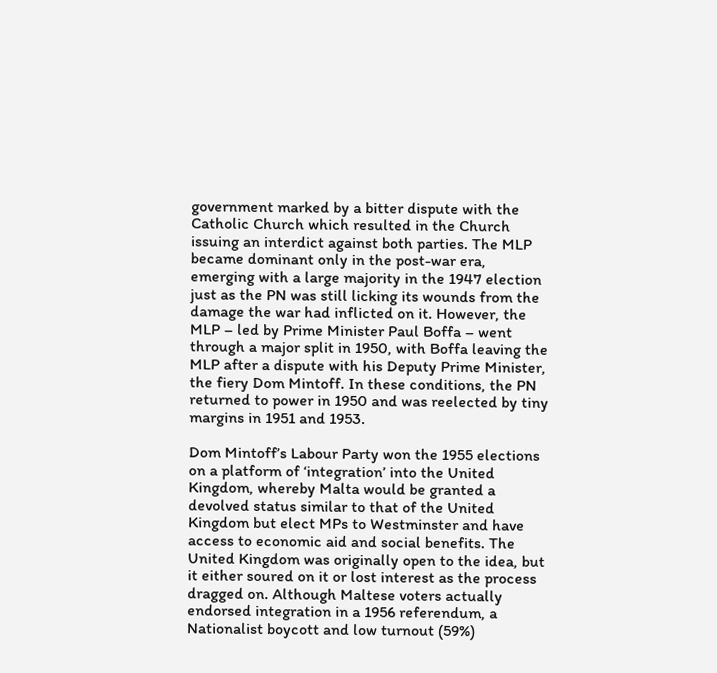government marked by a bitter dispute with the Catholic Church which resulted in the Church issuing an interdict against both parties. The MLP became dominant only in the post-war era, emerging with a large majority in the 1947 election just as the PN was still licking its wounds from the damage the war had inflicted on it. However, the MLP – led by Prime Minister Paul Boffa – went through a major split in 1950, with Boffa leaving the MLP after a dispute with his Deputy Prime Minister, the fiery Dom Mintoff. In these conditions, the PN returned to power in 1950 and was reelected by tiny margins in 1951 and 1953.

Dom Mintoff’s Labour Party won the 1955 elections on a platform of ‘integration’ into the United Kingdom, whereby Malta would be granted a devolved status similar to that of the United Kingdom but elect MPs to Westminster and have access to economic aid and social benefits. The United Kingdom was originally open to the idea, but it either soured on it or lost interest as the process dragged on. Although Maltese voters actually endorsed integration in a 1956 referendum, a Nationalist boycott and low turnout (59%)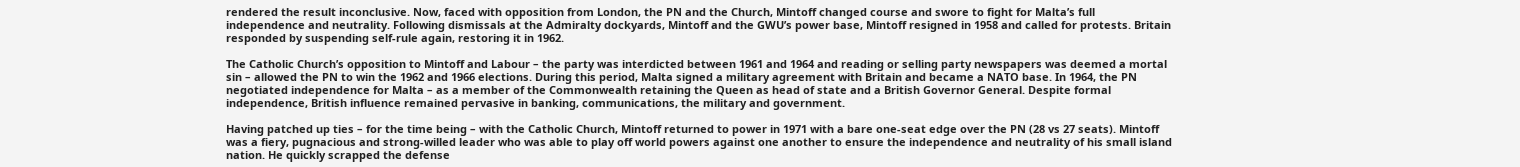rendered the result inconclusive. Now, faced with opposition from London, the PN and the Church, Mintoff changed course and swore to fight for Malta’s full independence and neutrality. Following dismissals at the Admiralty dockyards, Mintoff and the GWU’s power base, Mintoff resigned in 1958 and called for protests. Britain responded by suspending self-rule again, restoring it in 1962.

The Catholic Church’s opposition to Mintoff and Labour – the party was interdicted between 1961 and 1964 and reading or selling party newspapers was deemed a mortal sin – allowed the PN to win the 1962 and 1966 elections. During this period, Malta signed a military agreement with Britain and became a NATO base. In 1964, the PN negotiated independence for Malta – as a member of the Commonwealth retaining the Queen as head of state and a British Governor General. Despite formal independence, British influence remained pervasive in banking, communications, the military and government.

Having patched up ties – for the time being – with the Catholic Church, Mintoff returned to power in 1971 with a bare one-seat edge over the PN (28 vs 27 seats). Mintoff was a fiery, pugnacious and strong-willed leader who was able to play off world powers against one another to ensure the independence and neutrality of his small island nation. He quickly scrapped the defense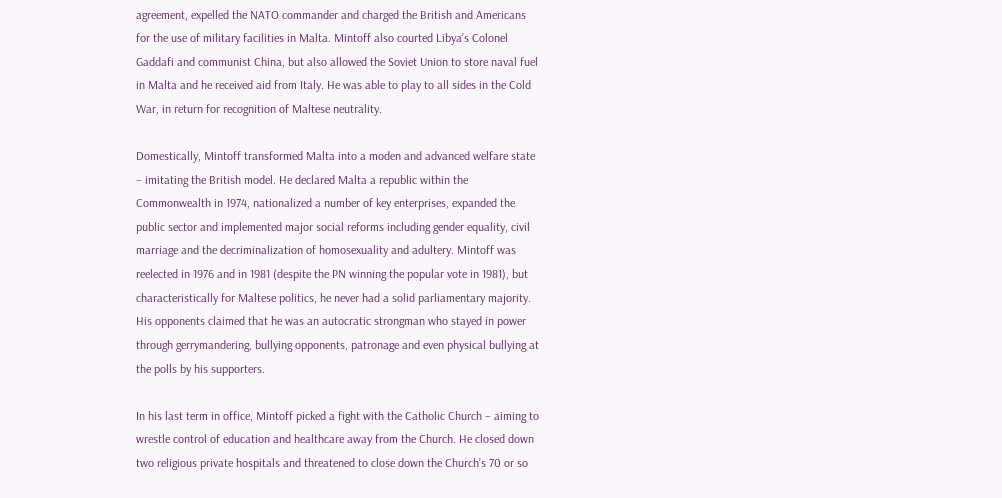agreement, expelled the NATO commander and charged the British and Americans for the use of military facilities in Malta. Mintoff also courted Libya’s Colonel Gaddafi and communist China, but also allowed the Soviet Union to store naval fuel in Malta and he received aid from Italy. He was able to play to all sides in the Cold War, in return for recognition of Maltese neutrality.

Domestically, Mintoff transformed Malta into a moden and advanced welfare state – imitating the British model. He declared Malta a republic within the Commonwealth in 1974, nationalized a number of key enterprises, expanded the public sector and implemented major social reforms including gender equality, civil marriage and the decriminalization of homosexuality and adultery. Mintoff was reelected in 1976 and in 1981 (despite the PN winning the popular vote in 1981), but characteristically for Maltese politics, he never had a solid parliamentary majority. His opponents claimed that he was an autocratic strongman who stayed in power through gerrymandering, bullying opponents, patronage and even physical bullying at the polls by his supporters.

In his last term in office, Mintoff picked a fight with the Catholic Church – aiming to wrestle control of education and healthcare away from the Church. He closed down two religious private hospitals and threatened to close down the Church’s 70 or so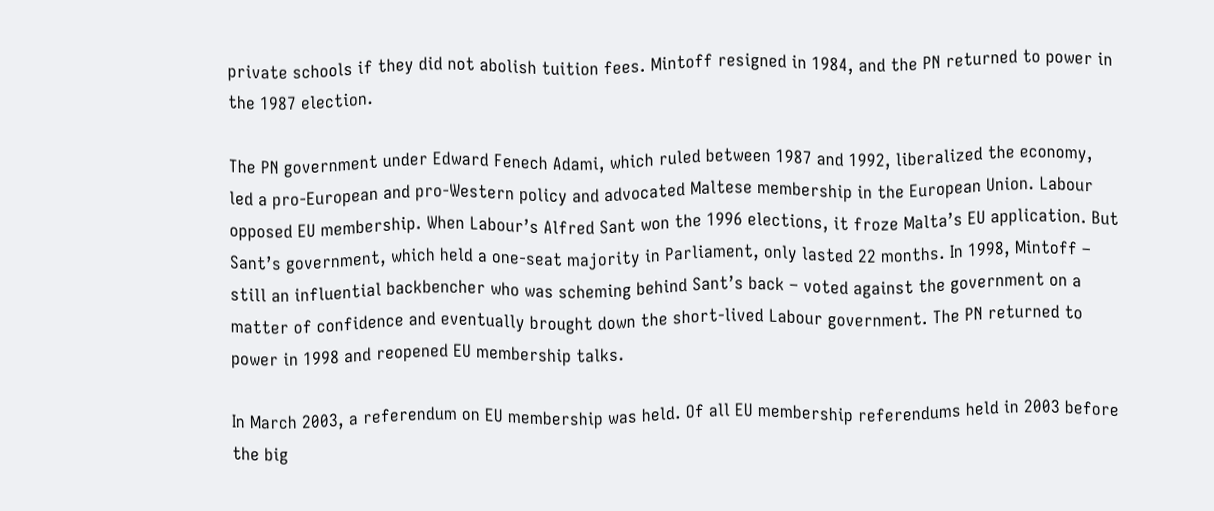private schools if they did not abolish tuition fees. Mintoff resigned in 1984, and the PN returned to power in the 1987 election.

The PN government under Edward Fenech Adami, which ruled between 1987 and 1992, liberalized the economy, led a pro-European and pro-Western policy and advocated Maltese membership in the European Union. Labour opposed EU membership. When Labour’s Alfred Sant won the 1996 elections, it froze Malta’s EU application. But Sant’s government, which held a one-seat majority in Parliament, only lasted 22 months. In 1998, Mintoff – still an influential backbencher who was scheming behind Sant’s back – voted against the government on a matter of confidence and eventually brought down the short-lived Labour government. The PN returned to power in 1998 and reopened EU membership talks.

In March 2003, a referendum on EU membership was held. Of all EU membership referendums held in 2003 before the big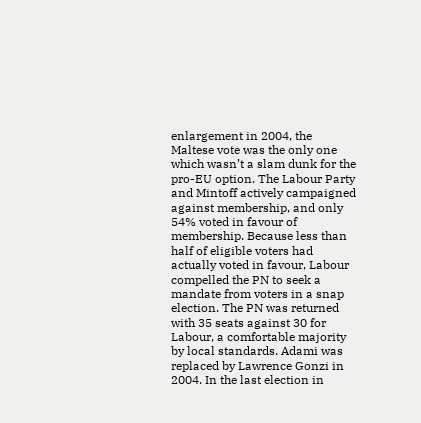enlargement in 2004, the Maltese vote was the only one which wasn’t a slam dunk for the pro-EU option. The Labour Party and Mintoff actively campaigned against membership, and only 54% voted in favour of membership. Because less than half of eligible voters had actually voted in favour, Labour compelled the PN to seek a mandate from voters in a snap election. The PN was returned with 35 seats against 30 for Labour, a comfortable majority by local standards. Adami was replaced by Lawrence Gonzi in 2004. In the last election in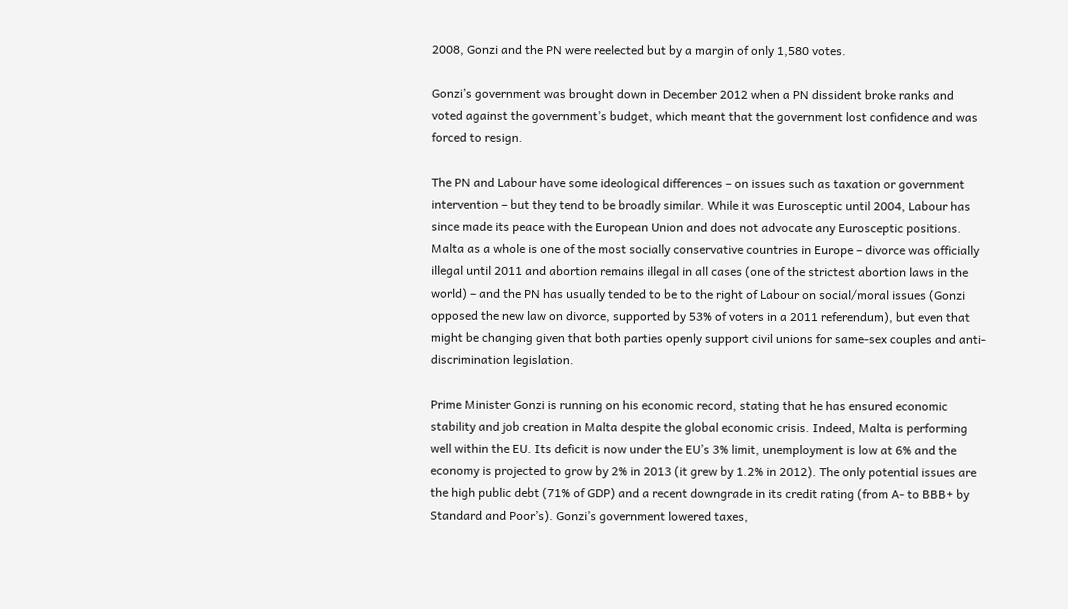2008, Gonzi and the PN were reelected but by a margin of only 1,580 votes.

Gonzi’s government was brought down in December 2012 when a PN dissident broke ranks and voted against the government’s budget, which meant that the government lost confidence and was forced to resign.

The PN and Labour have some ideological differences – on issues such as taxation or government intervention – but they tend to be broadly similar. While it was Eurosceptic until 2004, Labour has since made its peace with the European Union and does not advocate any Eurosceptic positions. Malta as a whole is one of the most socially conservative countries in Europe – divorce was officially illegal until 2011 and abortion remains illegal in all cases (one of the strictest abortion laws in the world) – and the PN has usually tended to be to the right of Labour on social/moral issues (Gonzi opposed the new law on divorce, supported by 53% of voters in a 2011 referendum), but even that might be changing given that both parties openly support civil unions for same-sex couples and anti-discrimination legislation.

Prime Minister Gonzi is running on his economic record, stating that he has ensured economic stability and job creation in Malta despite the global economic crisis. Indeed, Malta is performing well within the EU. Its deficit is now under the EU’s 3% limit, unemployment is low at 6% and the economy is projected to grow by 2% in 2013 (it grew by 1.2% in 2012). The only potential issues are the high public debt (71% of GDP) and a recent downgrade in its credit rating (from A- to BBB+ by Standard and Poor’s). Gonzi’s government lowered taxes,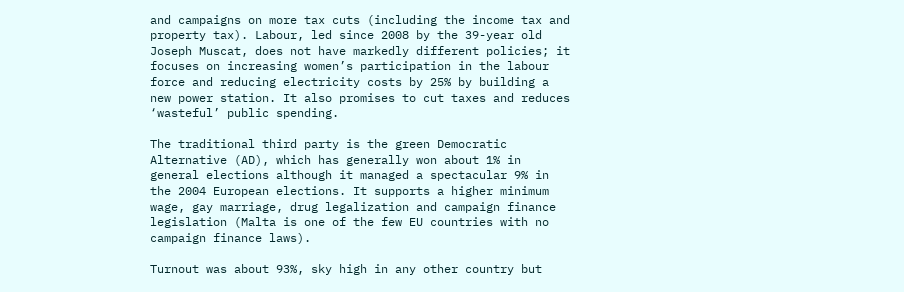and campaigns on more tax cuts (including the income tax and property tax). Labour, led since 2008 by the 39-year old Joseph Muscat, does not have markedly different policies; it focuses on increasing women’s participation in the labour force and reducing electricity costs by 25% by building a new power station. It also promises to cut taxes and reduces ‘wasteful’ public spending.

The traditional third party is the green Democratic Alternative (AD), which has generally won about 1% in general elections although it managed a spectacular 9% in the 2004 European elections. It supports a higher minimum wage, gay marriage, drug legalization and campaign finance legislation (Malta is one of the few EU countries with no campaign finance laws).

Turnout was about 93%, sky high in any other country but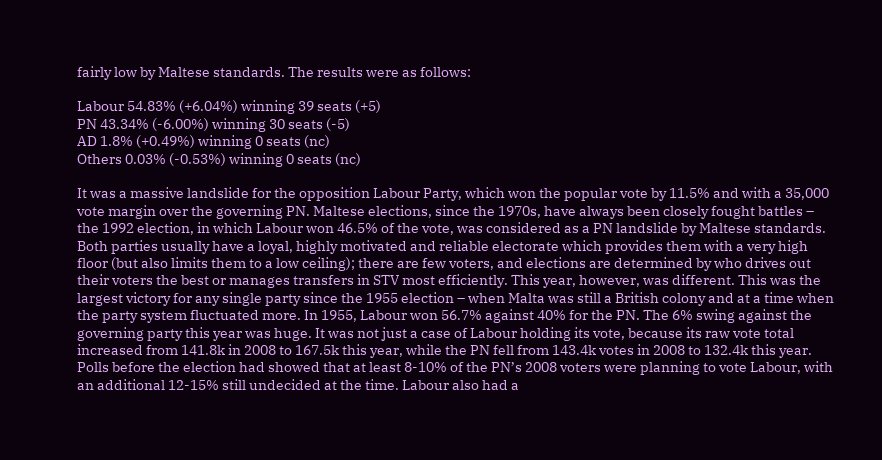fairly low by Maltese standards. The results were as follows:

Labour 54.83% (+6.04%) winning 39 seats (+5)
PN 43.34% (-6.00%) winning 30 seats (-5)
AD 1.8% (+0.49%) winning 0 seats (nc)
Others 0.03% (-0.53%) winning 0 seats (nc)

It was a massive landslide for the opposition Labour Party, which won the popular vote by 11.5% and with a 35,000 vote margin over the governing PN. Maltese elections, since the 1970s, have always been closely fought battles – the 1992 election, in which Labour won 46.5% of the vote, was considered as a PN landslide by Maltese standards. Both parties usually have a loyal, highly motivated and reliable electorate which provides them with a very high floor (but also limits them to a low ceiling); there are few voters, and elections are determined by who drives out their voters the best or manages transfers in STV most efficiently. This year, however, was different. This was the largest victory for any single party since the 1955 election – when Malta was still a British colony and at a time when the party system fluctuated more. In 1955, Labour won 56.7% against 40% for the PN. The 6% swing against the governing party this year was huge. It was not just a case of Labour holding its vote, because its raw vote total increased from 141.8k in 2008 to 167.5k this year, while the PN fell from 143.4k votes in 2008 to 132.4k this year. Polls before the election had showed that at least 8-10% of the PN’s 2008 voters were planning to vote Labour, with an additional 12-15% still undecided at the time. Labour also had a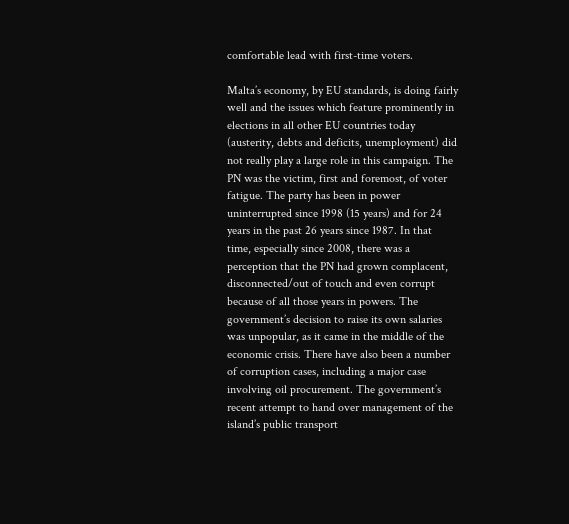comfortable lead with first-time voters.

Malta’s economy, by EU standards, is doing fairly well and the issues which feature prominently in elections in all other EU countries today (austerity, debts and deficits, unemployment) did not really play a large role in this campaign. The PN was the victim, first and foremost, of voter fatigue. The party has been in power uninterrupted since 1998 (15 years) and for 24 years in the past 26 years since 1987. In that time, especially since 2008, there was a perception that the PN had grown complacent, disconnected/out of touch and even corrupt because of all those years in powers. The government’s decision to raise its own salaries was unpopular, as it came in the middle of the economic crisis. There have also been a number of corruption cases, including a major case involving oil procurement. The government’s recent attempt to hand over management of the island’s public transport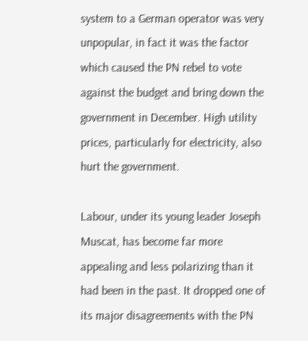system to a German operator was very unpopular, in fact it was the factor which caused the PN rebel to vote against the budget and bring down the government in December. High utility prices, particularly for electricity, also hurt the government.

Labour, under its young leader Joseph Muscat, has become far more appealing and less polarizing than it had been in the past. It dropped one of its major disagreements with the PN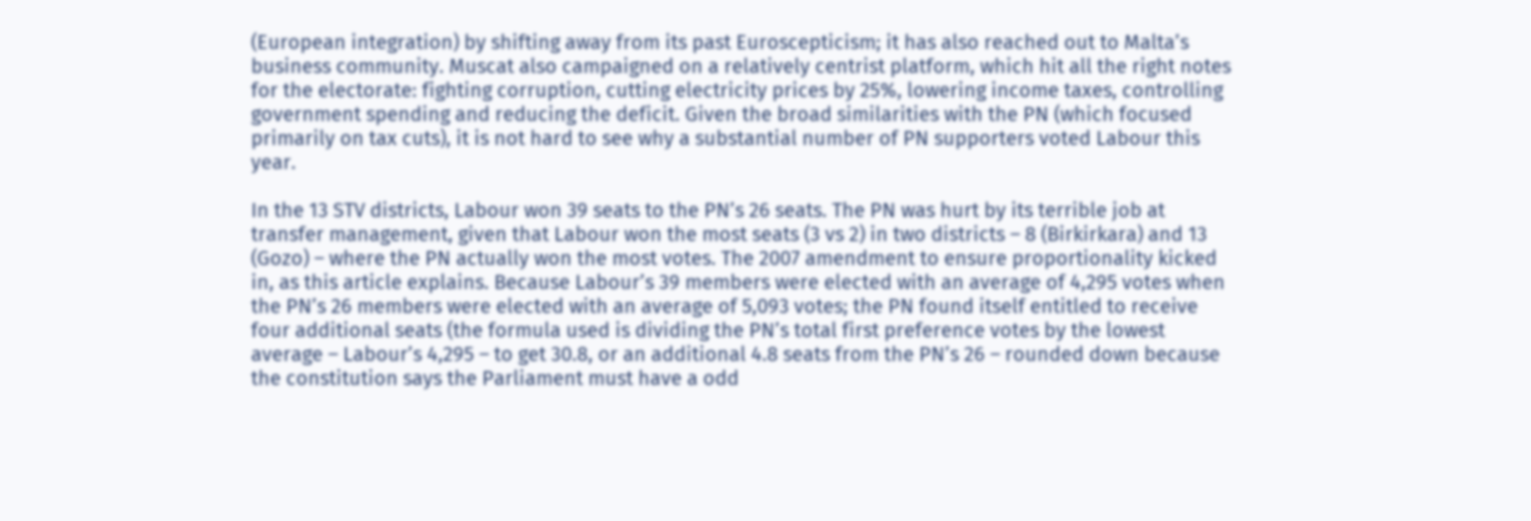(European integration) by shifting away from its past Euroscepticism; it has also reached out to Malta’s business community. Muscat also campaigned on a relatively centrist platform, which hit all the right notes for the electorate: fighting corruption, cutting electricity prices by 25%, lowering income taxes, controlling government spending and reducing the deficit. Given the broad similarities with the PN (which focused primarily on tax cuts), it is not hard to see why a substantial number of PN supporters voted Labour this year.

In the 13 STV districts, Labour won 39 seats to the PN’s 26 seats. The PN was hurt by its terrible job at transfer management, given that Labour won the most seats (3 vs 2) in two districts – 8 (Birkirkara) and 13 (Gozo) – where the PN actually won the most votes. The 2007 amendment to ensure proportionality kicked in, as this article explains. Because Labour’s 39 members were elected with an average of 4,295 votes when the PN’s 26 members were elected with an average of 5,093 votes; the PN found itself entitled to receive four additional seats (the formula used is dividing the PN’s total first preference votes by the lowest average – Labour’s 4,295 – to get 30.8, or an additional 4.8 seats from the PN’s 26 – rounded down because the constitution says the Parliament must have a odd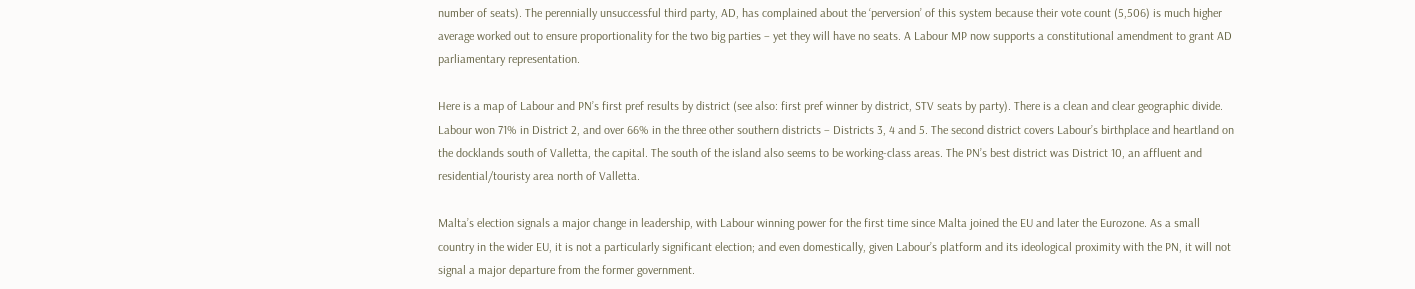number of seats). The perennially unsuccessful third party, AD, has complained about the ‘perversion’ of this system because their vote count (5,506) is much higher average worked out to ensure proportionality for the two big parties – yet they will have no seats. A Labour MP now supports a constitutional amendment to grant AD parliamentary representation.

Here is a map of Labour and PN’s first pref results by district (see also: first pref winner by district, STV seats by party). There is a clean and clear geographic divide. Labour won 71% in District 2, and over 66% in the three other southern districts – Districts 3, 4 and 5. The second district covers Labour’s birthplace and heartland on the docklands south of Valletta, the capital. The south of the island also seems to be working-class areas. The PN’s best district was District 10, an affluent and residential/touristy area north of Valletta.

Malta’s election signals a major change in leadership, with Labour winning power for the first time since Malta joined the EU and later the Eurozone. As a small country in the wider EU, it is not a particularly significant election; and even domestically, given Labour’s platform and its ideological proximity with the PN, it will not signal a major departure from the former government.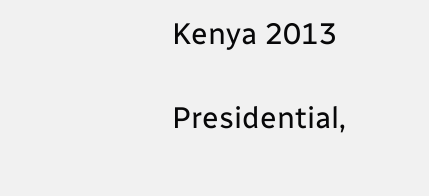Kenya 2013

Presidential,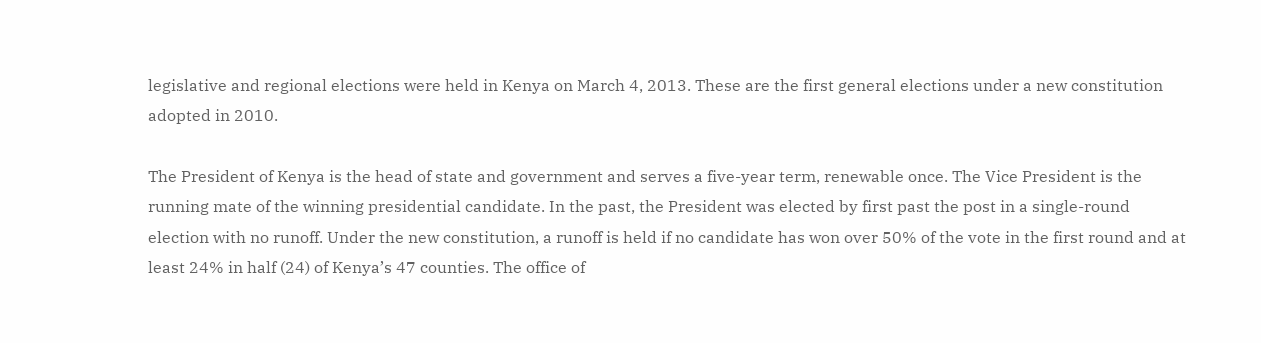legislative and regional elections were held in Kenya on March 4, 2013. These are the first general elections under a new constitution adopted in 2010.

The President of Kenya is the head of state and government and serves a five-year term, renewable once. The Vice President is the running mate of the winning presidential candidate. In the past, the President was elected by first past the post in a single-round election with no runoff. Under the new constitution, a runoff is held if no candidate has won over 50% of the vote in the first round and at least 24% in half (24) of Kenya’s 47 counties. The office of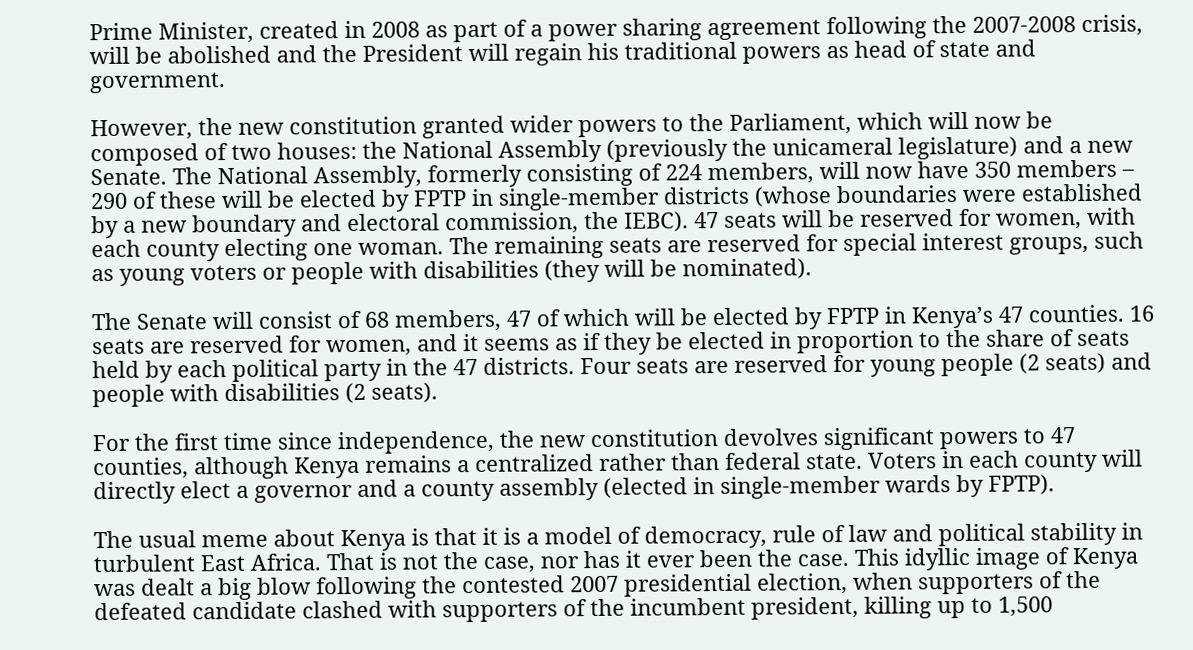Prime Minister, created in 2008 as part of a power sharing agreement following the 2007-2008 crisis, will be abolished and the President will regain his traditional powers as head of state and government.

However, the new constitution granted wider powers to the Parliament, which will now be composed of two houses: the National Assembly (previously the unicameral legislature) and a new Senate. The National Assembly, formerly consisting of 224 members, will now have 350 members – 290 of these will be elected by FPTP in single-member districts (whose boundaries were established by a new boundary and electoral commission, the IEBC). 47 seats will be reserved for women, with each county electing one woman. The remaining seats are reserved for special interest groups, such as young voters or people with disabilities (they will be nominated).

The Senate will consist of 68 members, 47 of which will be elected by FPTP in Kenya’s 47 counties. 16 seats are reserved for women, and it seems as if they be elected in proportion to the share of seats held by each political party in the 47 districts. Four seats are reserved for young people (2 seats) and people with disabilities (2 seats).

For the first time since independence, the new constitution devolves significant powers to 47 counties, although Kenya remains a centralized rather than federal state. Voters in each county will directly elect a governor and a county assembly (elected in single-member wards by FPTP).

The usual meme about Kenya is that it is a model of democracy, rule of law and political stability in turbulent East Africa. That is not the case, nor has it ever been the case. This idyllic image of Kenya was dealt a big blow following the contested 2007 presidential election, when supporters of the defeated candidate clashed with supporters of the incumbent president, killing up to 1,500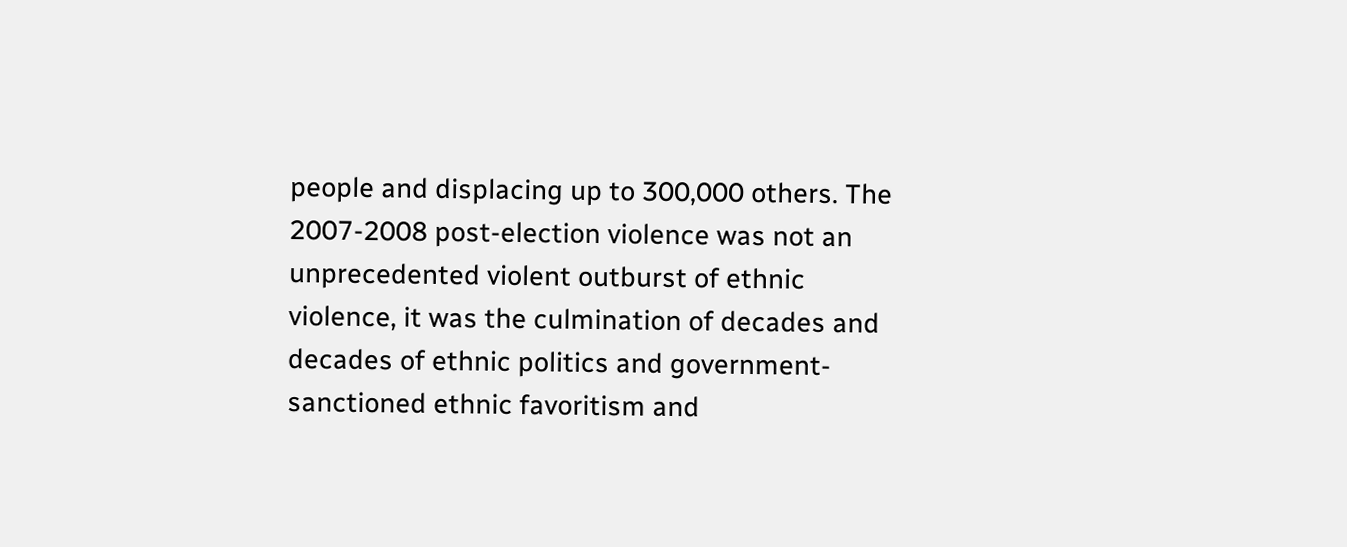people and displacing up to 300,000 others. The 2007-2008 post-election violence was not an unprecedented violent outburst of ethnic violence, it was the culmination of decades and decades of ethnic politics and government-sanctioned ethnic favoritism and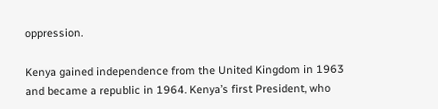oppression.

Kenya gained independence from the United Kingdom in 1963 and became a republic in 1964. Kenya’s first President, who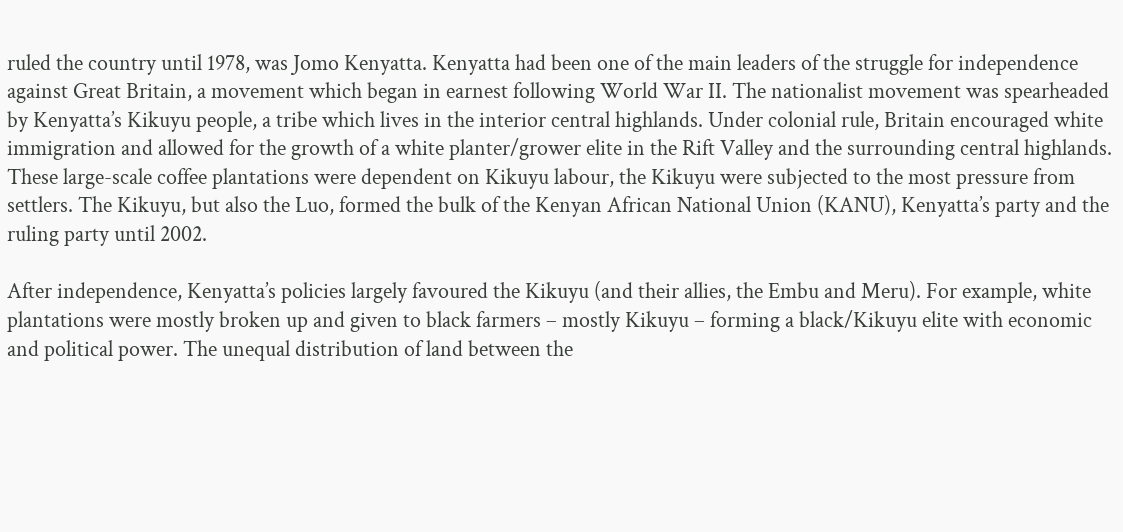ruled the country until 1978, was Jomo Kenyatta. Kenyatta had been one of the main leaders of the struggle for independence against Great Britain, a movement which began in earnest following World War II. The nationalist movement was spearheaded by Kenyatta’s Kikuyu people, a tribe which lives in the interior central highlands. Under colonial rule, Britain encouraged white immigration and allowed for the growth of a white planter/grower elite in the Rift Valley and the surrounding central highlands. These large-scale coffee plantations were dependent on Kikuyu labour, the Kikuyu were subjected to the most pressure from settlers. The Kikuyu, but also the Luo, formed the bulk of the Kenyan African National Union (KANU), Kenyatta’s party and the ruling party until 2002.

After independence, Kenyatta’s policies largely favoured the Kikuyu (and their allies, the Embu and Meru). For example, white plantations were mostly broken up and given to black farmers – mostly Kikuyu – forming a black/Kikuyu elite with economic and political power. The unequal distribution of land between the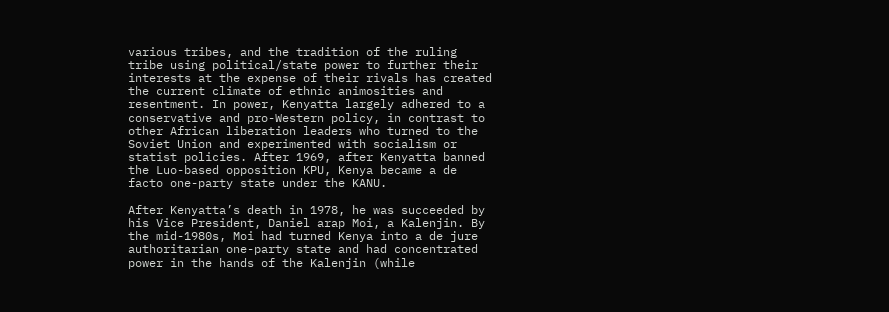various tribes, and the tradition of the ruling tribe using political/state power to further their interests at the expense of their rivals has created the current climate of ethnic animosities and resentment. In power, Kenyatta largely adhered to a conservative and pro-Western policy, in contrast to other African liberation leaders who turned to the Soviet Union and experimented with socialism or statist policies. After 1969, after Kenyatta banned the Luo-based opposition KPU, Kenya became a de facto one-party state under the KANU.

After Kenyatta’s death in 1978, he was succeeded by his Vice President, Daniel arap Moi, a Kalenjin. By the mid-1980s, Moi had turned Kenya into a de jure authoritarian one-party state and had concentrated power in the hands of the Kalenjin (while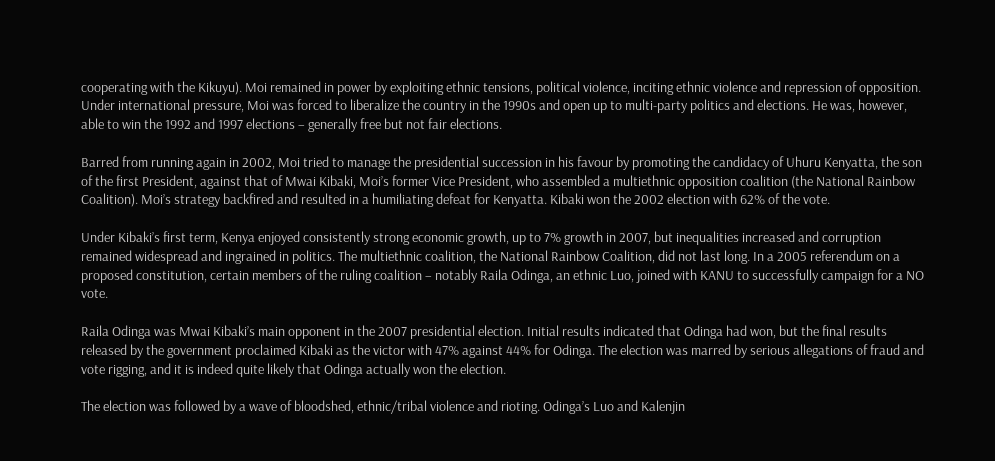cooperating with the Kikuyu). Moi remained in power by exploiting ethnic tensions, political violence, inciting ethnic violence and repression of opposition. Under international pressure, Moi was forced to liberalize the country in the 1990s and open up to multi-party politics and elections. He was, however, able to win the 1992 and 1997 elections – generally free but not fair elections.

Barred from running again in 2002, Moi tried to manage the presidential succession in his favour by promoting the candidacy of Uhuru Kenyatta, the son of the first President, against that of Mwai Kibaki, Moi’s former Vice President, who assembled a multiethnic opposition coalition (the National Rainbow Coalition). Moi’s strategy backfired and resulted in a humiliating defeat for Kenyatta. Kibaki won the 2002 election with 62% of the vote.

Under Kibaki’s first term, Kenya enjoyed consistently strong economic growth, up to 7% growth in 2007, but inequalities increased and corruption remained widespread and ingrained in politics. The multiethnic coalition, the National Rainbow Coalition, did not last long. In a 2005 referendum on a proposed constitution, certain members of the ruling coalition – notably Raila Odinga, an ethnic Luo, joined with KANU to successfully campaign for a NO vote.

Raila Odinga was Mwai Kibaki’s main opponent in the 2007 presidential election. Initial results indicated that Odinga had won, but the final results released by the government proclaimed Kibaki as the victor with 47% against 44% for Odinga. The election was marred by serious allegations of fraud and vote rigging, and it is indeed quite likely that Odinga actually won the election.

The election was followed by a wave of bloodshed, ethnic/tribal violence and rioting. Odinga’s Luo and Kalenjin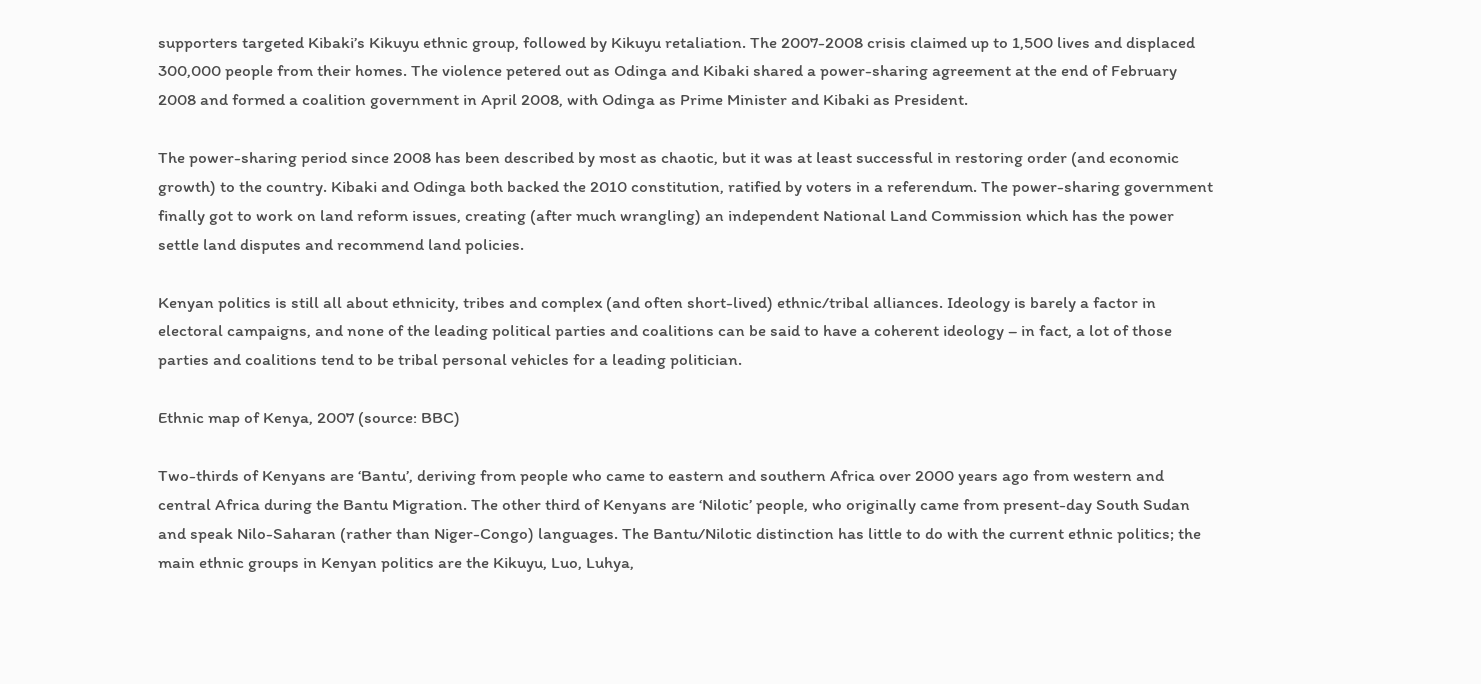supporters targeted Kibaki’s Kikuyu ethnic group, followed by Kikuyu retaliation. The 2007-2008 crisis claimed up to 1,500 lives and displaced 300,000 people from their homes. The violence petered out as Odinga and Kibaki shared a power-sharing agreement at the end of February 2008 and formed a coalition government in April 2008, with Odinga as Prime Minister and Kibaki as President.

The power-sharing period since 2008 has been described by most as chaotic, but it was at least successful in restoring order (and economic growth) to the country. Kibaki and Odinga both backed the 2010 constitution, ratified by voters in a referendum. The power-sharing government finally got to work on land reform issues, creating (after much wrangling) an independent National Land Commission which has the power settle land disputes and recommend land policies.

Kenyan politics is still all about ethnicity, tribes and complex (and often short-lived) ethnic/tribal alliances. Ideology is barely a factor in electoral campaigns, and none of the leading political parties and coalitions can be said to have a coherent ideology – in fact, a lot of those parties and coalitions tend to be tribal personal vehicles for a leading politician.

Ethnic map of Kenya, 2007 (source: BBC)

Two-thirds of Kenyans are ‘Bantu’, deriving from people who came to eastern and southern Africa over 2000 years ago from western and central Africa during the Bantu Migration. The other third of Kenyans are ‘Nilotic’ people, who originally came from present-day South Sudan and speak Nilo-Saharan (rather than Niger-Congo) languages. The Bantu/Nilotic distinction has little to do with the current ethnic politics; the main ethnic groups in Kenyan politics are the Kikuyu, Luo, Luhya,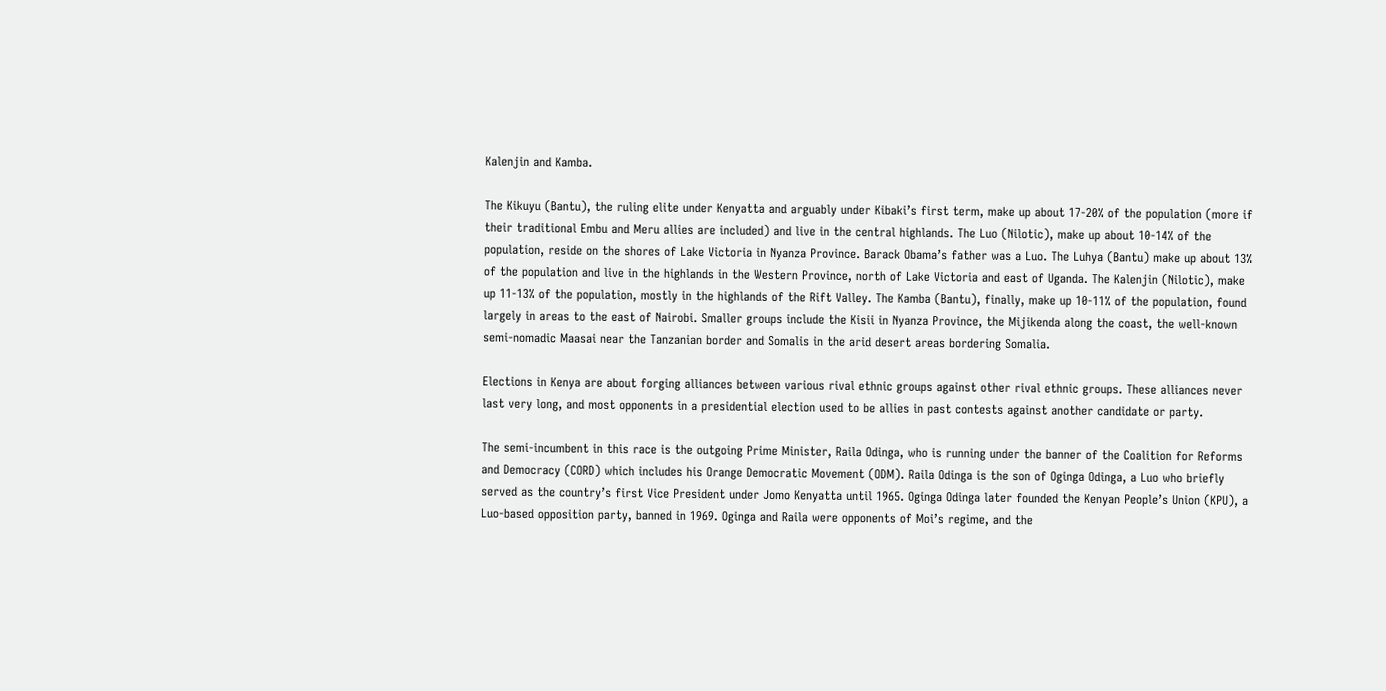Kalenjin and Kamba.

The Kikuyu (Bantu), the ruling elite under Kenyatta and arguably under Kibaki’s first term, make up about 17-20% of the population (more if their traditional Embu and Meru allies are included) and live in the central highlands. The Luo (Nilotic), make up about 10-14% of the population, reside on the shores of Lake Victoria in Nyanza Province. Barack Obama’s father was a Luo. The Luhya (Bantu) make up about 13% of the population and live in the highlands in the Western Province, north of Lake Victoria and east of Uganda. The Kalenjin (Nilotic), make up 11-13% of the population, mostly in the highlands of the Rift Valley. The Kamba (Bantu), finally, make up 10-11% of the population, found largely in areas to the east of Nairobi. Smaller groups include the Kisii in Nyanza Province, the Mijikenda along the coast, the well-known semi-nomadic Maasai near the Tanzanian border and Somalis in the arid desert areas bordering Somalia.

Elections in Kenya are about forging alliances between various rival ethnic groups against other rival ethnic groups. These alliances never last very long, and most opponents in a presidential election used to be allies in past contests against another candidate or party.

The semi-incumbent in this race is the outgoing Prime Minister, Raila Odinga, who is running under the banner of the Coalition for Reforms and Democracy (CORD) which includes his Orange Democratic Movement (ODM). Raila Odinga is the son of Oginga Odinga, a Luo who briefly served as the country’s first Vice President under Jomo Kenyatta until 1965. Oginga Odinga later founded the Kenyan People’s Union (KPU), a Luo-based opposition party, banned in 1969. Oginga and Raila were opponents of Moi’s regime, and the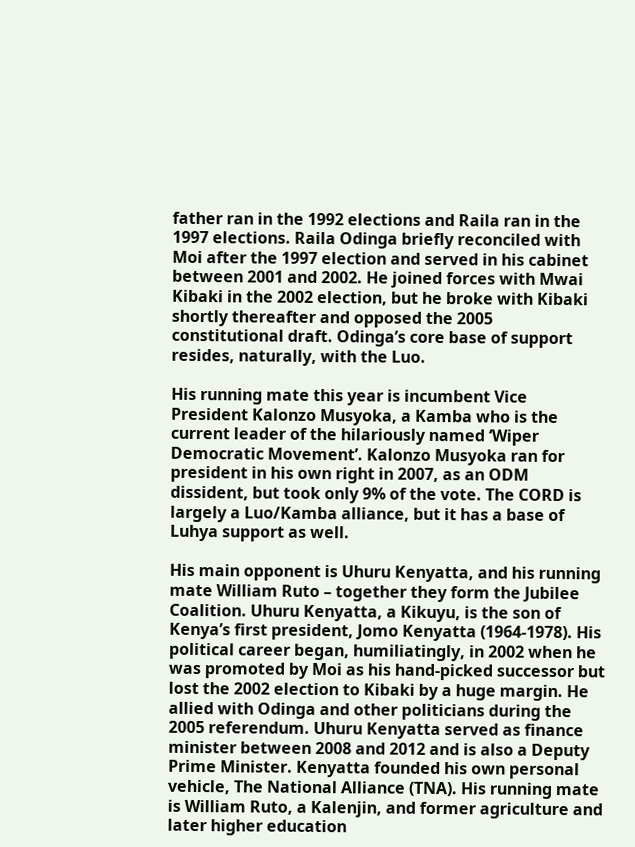father ran in the 1992 elections and Raila ran in the 1997 elections. Raila Odinga briefly reconciled with Moi after the 1997 election and served in his cabinet between 2001 and 2002. He joined forces with Mwai Kibaki in the 2002 election, but he broke with Kibaki shortly thereafter and opposed the 2005 constitutional draft. Odinga’s core base of support resides, naturally, with the Luo.

His running mate this year is incumbent Vice President Kalonzo Musyoka, a Kamba who is the current leader of the hilariously named ‘Wiper Democratic Movement’. Kalonzo Musyoka ran for president in his own right in 2007, as an ODM dissident, but took only 9% of the vote. The CORD is largely a Luo/Kamba alliance, but it has a base of Luhya support as well.

His main opponent is Uhuru Kenyatta, and his running mate William Ruto – together they form the Jubilee Coalition. Uhuru Kenyatta, a Kikuyu, is the son of Kenya’s first president, Jomo Kenyatta (1964-1978). His political career began, humiliatingly, in 2002 when he was promoted by Moi as his hand-picked successor but lost the 2002 election to Kibaki by a huge margin. He allied with Odinga and other politicians during the 2005 referendum. Uhuru Kenyatta served as finance minister between 2008 and 2012 and is also a Deputy Prime Minister. Kenyatta founded his own personal vehicle, The National Alliance (TNA). His running mate is William Ruto, a Kalenjin, and former agriculture and later higher education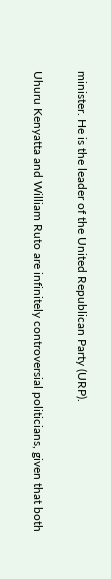minister. He is the leader of the United Republican Party (URP).

Uhuru Kenyatta and William Ruto are infinitely controversial politicians, given that both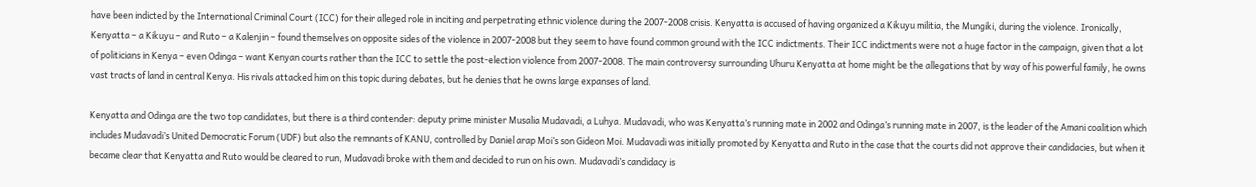have been indicted by the International Criminal Court (ICC) for their alleged role in inciting and perpetrating ethnic violence during the 2007-2008 crisis. Kenyatta is accused of having organized a Kikuyu militia, the Mungiki, during the violence. Ironically, Kenyatta – a Kikuyu – and Ruto – a Kalenjin – found themselves on opposite sides of the violence in 2007-2008 but they seem to have found common ground with the ICC indictments. Their ICC indictments were not a huge factor in the campaign, given that a lot of politicians in Kenya – even Odinga – want Kenyan courts rather than the ICC to settle the post-election violence from 2007-2008. The main controversy surrounding Uhuru Kenyatta at home might be the allegations that by way of his powerful family, he owns vast tracts of land in central Kenya. His rivals attacked him on this topic during debates, but he denies that he owns large expanses of land.

Kenyatta and Odinga are the two top candidates, but there is a third contender: deputy prime minister Musalia Mudavadi, a Luhya. Mudavadi, who was Kenyatta’s running mate in 2002 and Odinga’s running mate in 2007, is the leader of the Amani coalition which includes Mudavadi’s United Democratic Forum (UDF) but also the remnants of KANU, controlled by Daniel arap Moi’s son Gideon Moi. Mudavadi was initially promoted by Kenyatta and Ruto in the case that the courts did not approve their candidacies, but when it became clear that Kenyatta and Ruto would be cleared to run, Mudavadi broke with them and decided to run on his own. Mudavadi’s candidacy is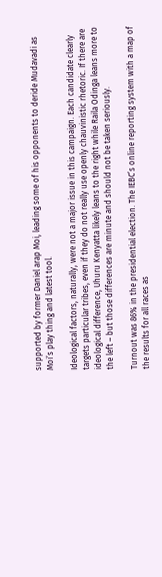supported by former Daniel arap Moi, leading some of his opponents to deride Mudavadi as Moi’s play thing and latest tool.

Ideological factors, naturally, were not a major issue in this campaign. Each candidate clearly targets particular tribes, even if they do not really use openly chauvinistic rhetoric. If there are ideological difference, Uhuru Kenyatta likely leans to the right while Raila Odinga leans more to the left – but those differences are minute and should not be taken seriously.

Turnout was 86% in the presidential election. The IEBC’s online reporting system with a map of the results for all races as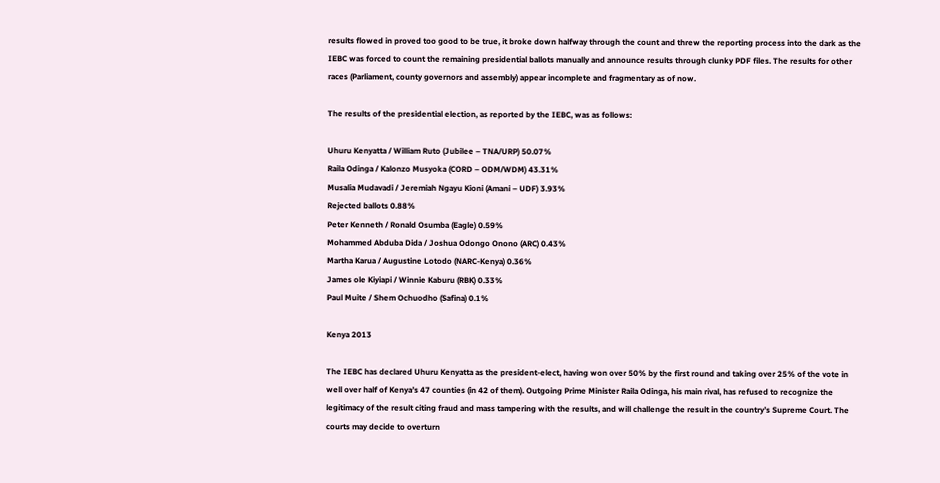results flowed in proved too good to be true, it broke down halfway through the count and threw the reporting process into the dark as the IEBC was forced to count the remaining presidential ballots manually and announce results through clunky PDF files. The results for other races (Parliament, county governors and assembly) appear incomplete and fragmentary as of now.

The results of the presidential election, as reported by the IEBC, was as follows:

Uhuru Kenyatta / William Ruto (Jubilee – TNA/URP) 50.07%
Raila Odinga / Kalonzo Musyoka (CORD – ODM/WDM) 43.31%
Musalia Mudavadi / Jeremiah Ngayu Kioni (Amani – UDF) 3.93%
Rejected ballots 0.88%
Peter Kenneth / Ronald Osumba (Eagle) 0.59%
Mohammed Abduba Dida / Joshua Odongo Onono (ARC) 0.43%
Martha Karua / Augustine Lotodo (NARC-Kenya) 0.36%
James ole Kiyiapi / Winnie Kaburu (RBK) 0.33%
Paul Muite / Shem Ochuodho (Safina) 0.1%

Kenya 2013

The IEBC has declared Uhuru Kenyatta as the president-elect, having won over 50% by the first round and taking over 25% of the vote in well over half of Kenya’s 47 counties (in 42 of them). Outgoing Prime Minister Raila Odinga, his main rival, has refused to recognize the legitimacy of the result citing fraud and mass tampering with the results, and will challenge the result in the country’s Supreme Court. The courts may decide to overturn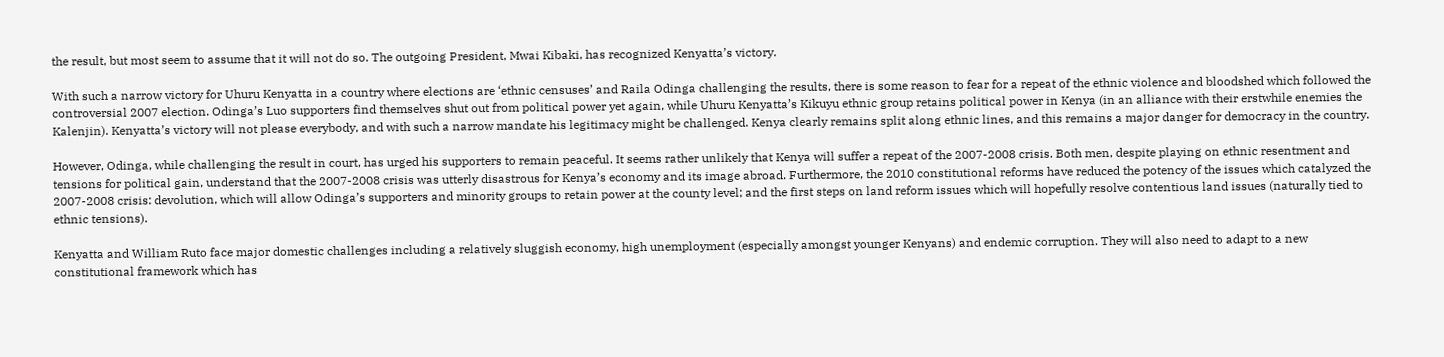the result, but most seem to assume that it will not do so. The outgoing President, Mwai Kibaki, has recognized Kenyatta’s victory.

With such a narrow victory for Uhuru Kenyatta in a country where elections are ‘ethnic censuses’ and Raila Odinga challenging the results, there is some reason to fear for a repeat of the ethnic violence and bloodshed which followed the controversial 2007 election. Odinga’s Luo supporters find themselves shut out from political power yet again, while Uhuru Kenyatta’s Kikuyu ethnic group retains political power in Kenya (in an alliance with their erstwhile enemies the Kalenjin). Kenyatta’s victory will not please everybody, and with such a narrow mandate his legitimacy might be challenged. Kenya clearly remains split along ethnic lines, and this remains a major danger for democracy in the country.

However, Odinga, while challenging the result in court, has urged his supporters to remain peaceful. It seems rather unlikely that Kenya will suffer a repeat of the 2007-2008 crisis. Both men, despite playing on ethnic resentment and tensions for political gain, understand that the 2007-2008 crisis was utterly disastrous for Kenya’s economy and its image abroad. Furthermore, the 2010 constitutional reforms have reduced the potency of the issues which catalyzed the 2007-2008 crisis: devolution, which will allow Odinga’s supporters and minority groups to retain power at the county level; and the first steps on land reform issues which will hopefully resolve contentious land issues (naturally tied to ethnic tensions).

Kenyatta and William Ruto face major domestic challenges including a relatively sluggish economy, high unemployment (especially amongst younger Kenyans) and endemic corruption. They will also need to adapt to a new constitutional framework which has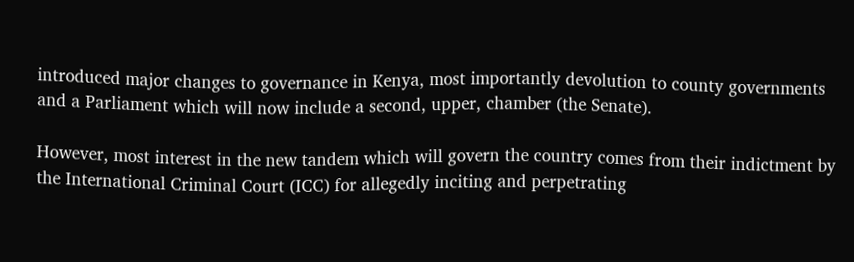introduced major changes to governance in Kenya, most importantly devolution to county governments and a Parliament which will now include a second, upper, chamber (the Senate).

However, most interest in the new tandem which will govern the country comes from their indictment by the International Criminal Court (ICC) for allegedly inciting and perpetrating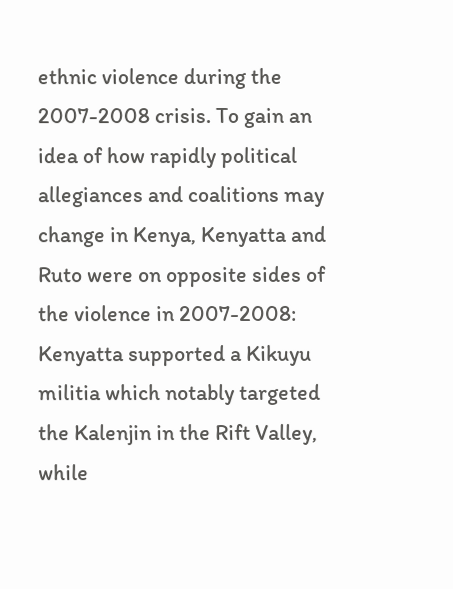ethnic violence during the 2007-2008 crisis. To gain an idea of how rapidly political allegiances and coalitions may change in Kenya, Kenyatta and Ruto were on opposite sides of the violence in 2007-2008: Kenyatta supported a Kikuyu militia which notably targeted the Kalenjin in the Rift Valley, while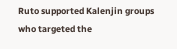Ruto supported Kalenjin groups who targeted the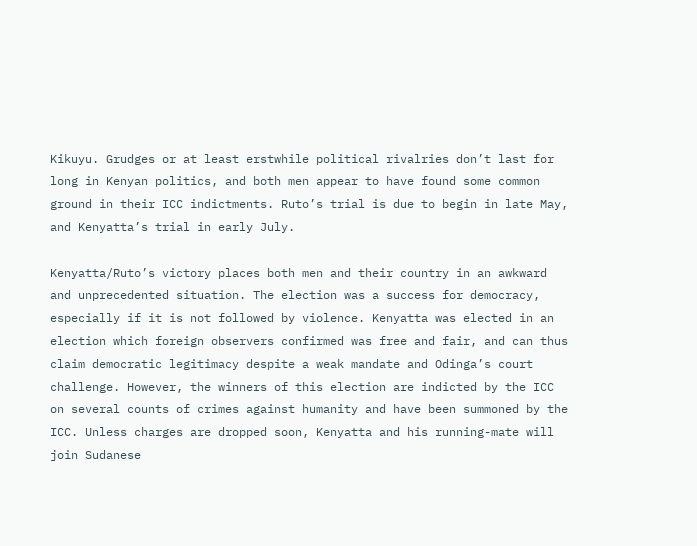Kikuyu. Grudges or at least erstwhile political rivalries don’t last for long in Kenyan politics, and both men appear to have found some common ground in their ICC indictments. Ruto’s trial is due to begin in late May, and Kenyatta’s trial in early July.

Kenyatta/Ruto’s victory places both men and their country in an awkward and unprecedented situation. The election was a success for democracy, especially if it is not followed by violence. Kenyatta was elected in an election which foreign observers confirmed was free and fair, and can thus claim democratic legitimacy despite a weak mandate and Odinga’s court challenge. However, the winners of this election are indicted by the ICC on several counts of crimes against humanity and have been summoned by the ICC. Unless charges are dropped soon, Kenyatta and his running-mate will join Sudanese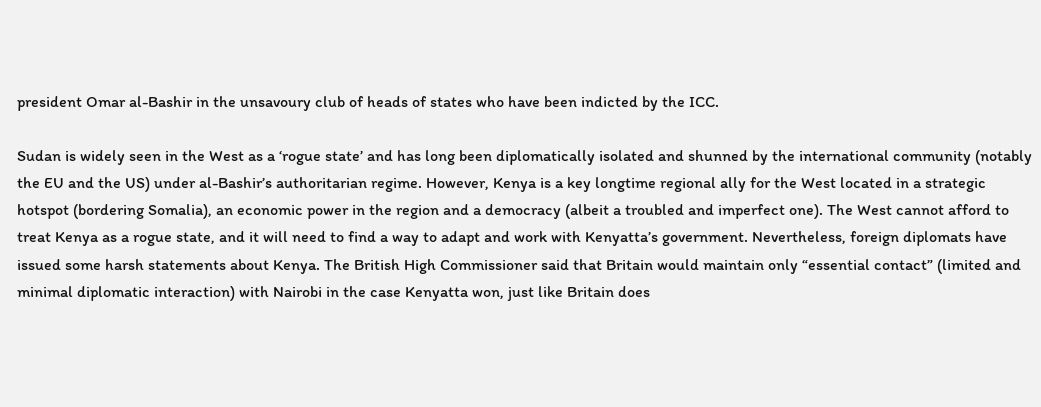president Omar al-Bashir in the unsavoury club of heads of states who have been indicted by the ICC.

Sudan is widely seen in the West as a ‘rogue state’ and has long been diplomatically isolated and shunned by the international community (notably the EU and the US) under al-Bashir’s authoritarian regime. However, Kenya is a key longtime regional ally for the West located in a strategic hotspot (bordering Somalia), an economic power in the region and a democracy (albeit a troubled and imperfect one). The West cannot afford to treat Kenya as a rogue state, and it will need to find a way to adapt and work with Kenyatta’s government. Nevertheless, foreign diplomats have issued some harsh statements about Kenya. The British High Commissioner said that Britain would maintain only “essential contact” (limited and minimal diplomatic interaction) with Nairobi in the case Kenyatta won, just like Britain does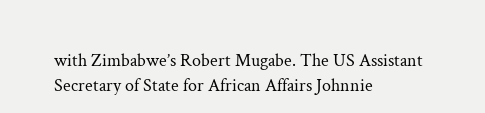with Zimbabwe’s Robert Mugabe. The US Assistant Secretary of State for African Affairs Johnnie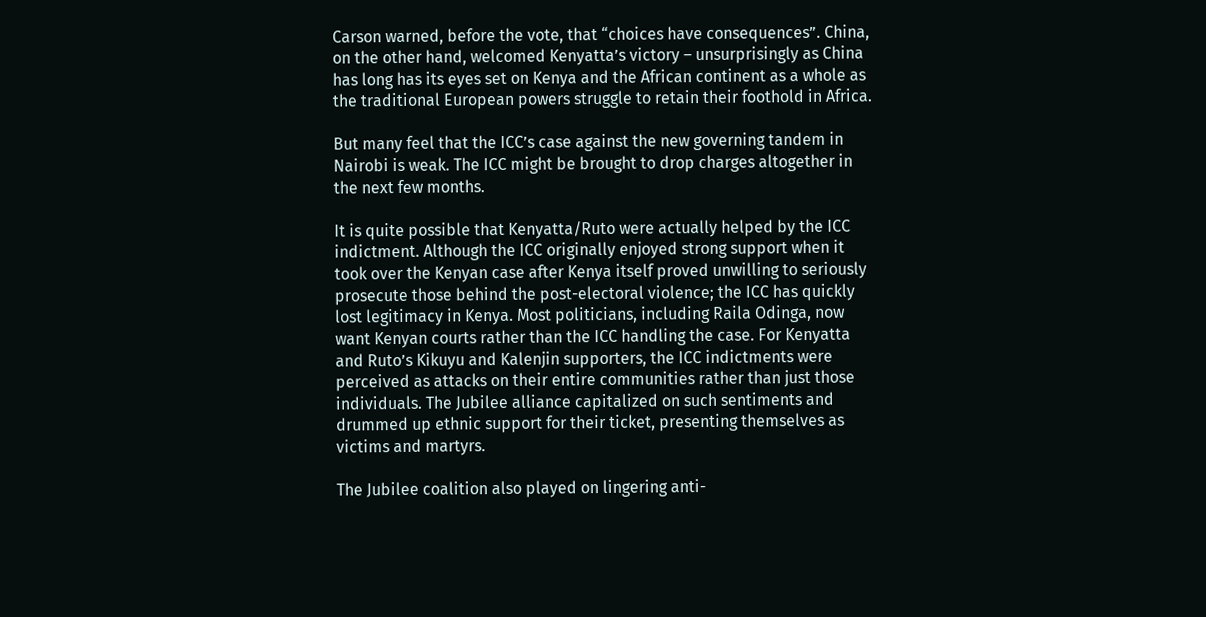Carson warned, before the vote, that “choices have consequences”. China, on the other hand, welcomed Kenyatta’s victory – unsurprisingly as China has long has its eyes set on Kenya and the African continent as a whole as the traditional European powers struggle to retain their foothold in Africa.

But many feel that the ICC’s case against the new governing tandem in Nairobi is weak. The ICC might be brought to drop charges altogether in the next few months.

It is quite possible that Kenyatta/Ruto were actually helped by the ICC indictment. Although the ICC originally enjoyed strong support when it took over the Kenyan case after Kenya itself proved unwilling to seriously prosecute those behind the post-electoral violence; the ICC has quickly lost legitimacy in Kenya. Most politicians, including Raila Odinga, now want Kenyan courts rather than the ICC handling the case. For Kenyatta and Ruto’s Kikuyu and Kalenjin supporters, the ICC indictments were perceived as attacks on their entire communities rather than just those individuals. The Jubilee alliance capitalized on such sentiments and drummed up ethnic support for their ticket, presenting themselves as victims and martyrs.

The Jubilee coalition also played on lingering anti-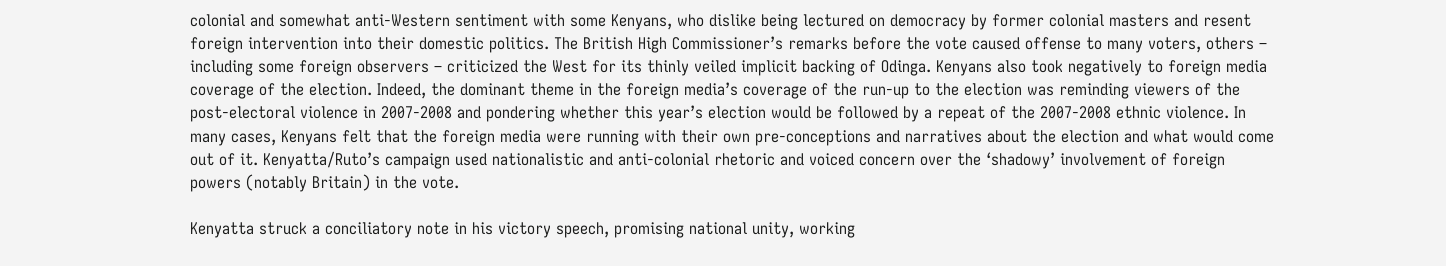colonial and somewhat anti-Western sentiment with some Kenyans, who dislike being lectured on democracy by former colonial masters and resent foreign intervention into their domestic politics. The British High Commissioner’s remarks before the vote caused offense to many voters, others – including some foreign observers – criticized the West for its thinly veiled implicit backing of Odinga. Kenyans also took negatively to foreign media coverage of the election. Indeed, the dominant theme in the foreign media’s coverage of the run-up to the election was reminding viewers of the post-electoral violence in 2007-2008 and pondering whether this year’s election would be followed by a repeat of the 2007-2008 ethnic violence. In many cases, Kenyans felt that the foreign media were running with their own pre-conceptions and narratives about the election and what would come out of it. Kenyatta/Ruto’s campaign used nationalistic and anti-colonial rhetoric and voiced concern over the ‘shadowy’ involvement of foreign powers (notably Britain) in the vote.

Kenyatta struck a conciliatory note in his victory speech, promising national unity, working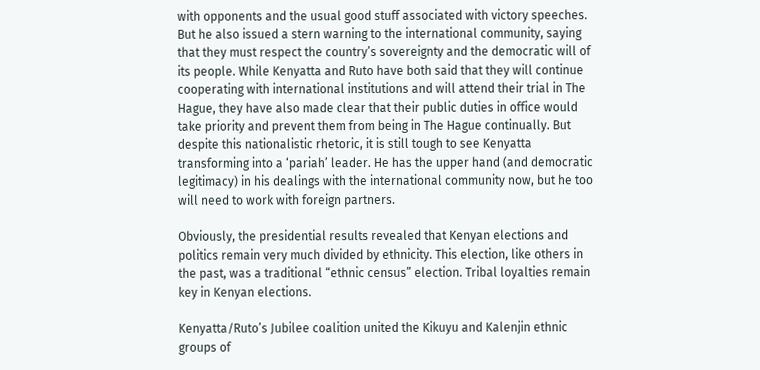with opponents and the usual good stuff associated with victory speeches. But he also issued a stern warning to the international community, saying that they must respect the country’s sovereignty and the democratic will of its people. While Kenyatta and Ruto have both said that they will continue cooperating with international institutions and will attend their trial in The Hague, they have also made clear that their public duties in office would take priority and prevent them from being in The Hague continually. But despite this nationalistic rhetoric, it is still tough to see Kenyatta transforming into a ‘pariah’ leader. He has the upper hand (and democratic legitimacy) in his dealings with the international community now, but he too will need to work with foreign partners.

Obviously, the presidential results revealed that Kenyan elections and politics remain very much divided by ethnicity. This election, like others in the past, was a traditional “ethnic census” election. Tribal loyalties remain key in Kenyan elections.

Kenyatta/Ruto’s Jubilee coalition united the Kikuyu and Kalenjin ethnic groups of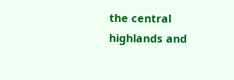the central highlands and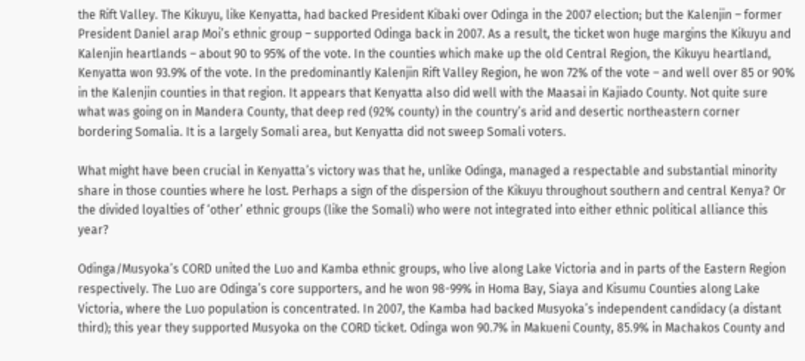the Rift Valley. The Kikuyu, like Kenyatta, had backed President Kibaki over Odinga in the 2007 election; but the Kalenjin – former President Daniel arap Moi’s ethnic group – supported Odinga back in 2007. As a result, the ticket won huge margins the Kikuyu and Kalenjin heartlands – about 90 to 95% of the vote. In the counties which make up the old Central Region, the Kikuyu heartland, Kenyatta won 93.9% of the vote. In the predominantly Kalenjin Rift Valley Region, he won 72% of the vote – and well over 85 or 90% in the Kalenjin counties in that region. It appears that Kenyatta also did well with the Maasai in Kajiado County. Not quite sure what was going on in Mandera County, that deep red (92% county) in the country’s arid and desertic northeastern corner bordering Somalia. It is a largely Somali area, but Kenyatta did not sweep Somali voters.

What might have been crucial in Kenyatta’s victory was that he, unlike Odinga, managed a respectable and substantial minority share in those counties where he lost. Perhaps a sign of the dispersion of the Kikuyu throughout southern and central Kenya? Or the divided loyalties of ‘other’ ethnic groups (like the Somali) who were not integrated into either ethnic political alliance this year?

Odinga/Musyoka’s CORD united the Luo and Kamba ethnic groups, who live along Lake Victoria and in parts of the Eastern Region respectively. The Luo are Odinga’s core supporters, and he won 98-99% in Homa Bay, Siaya and Kisumu Counties along Lake Victoria, where the Luo population is concentrated. In 2007, the Kamba had backed Musyoka’s independent candidacy (a distant third); this year they supported Musyoka on the CORD ticket. Odinga won 90.7% in Makueni County, 85.9% in Machakos County and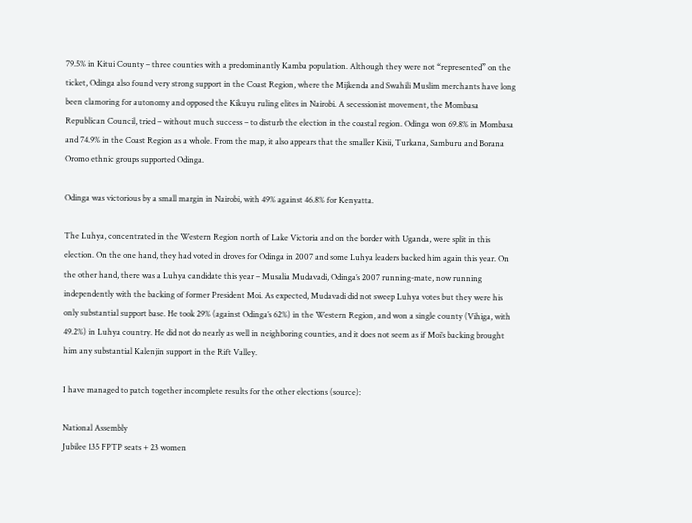79.5% in Kitui County – three counties with a predominantly Kamba population. Although they were not “represented” on the ticket, Odinga also found very strong support in the Coast Region, where the Mijkenda and Swahili Muslim merchants have long been clamoring for autonomy and opposed the Kikuyu ruling elites in Nairobi. A secessionist movement, the Mombasa Republican Council, tried – without much success – to disturb the election in the coastal region. Odinga won 69.8% in Mombasa and 74.9% in the Coast Region as a whole. From the map, it also appears that the smaller Kisii, Turkana, Samburu and Borana Oromo ethnic groups supported Odinga.

Odinga was victorious by a small margin in Nairobi, with 49% against 46.8% for Kenyatta.

The Luhya, concentrated in the Western Region north of Lake Victoria and on the border with Uganda, were split in this election. On the one hand, they had voted in droves for Odinga in 2007 and some Luhya leaders backed him again this year. On the other hand, there was a Luhya candidate this year – Musalia Mudavadi, Odinga’s 2007 running-mate, now running independently with the backing of former President Moi. As expected, Mudavadi did not sweep Luhya votes but they were his only substantial support base. He took 29% (against Odinga’s 62%) in the Western Region, and won a single county (Vihiga, with 49.2%) in Luhya country. He did not do nearly as well in neighboring counties, and it does not seem as if Moi’s backing brought him any substantial Kalenjin support in the Rift Valley.

I have managed to patch together incomplete results for the other elections (source):

National Assembly
Jubilee 135 FPTP seats + 23 women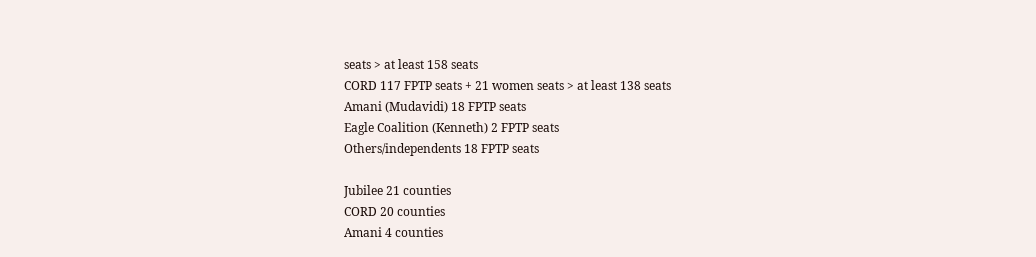seats > at least 158 seats
CORD 117 FPTP seats + 21 women seats > at least 138 seats
Amani (Mudavidi) 18 FPTP seats
Eagle Coalition (Kenneth) 2 FPTP seats
Others/independents 18 FPTP seats

Jubilee 21 counties
CORD 20 counties
Amani 4 counties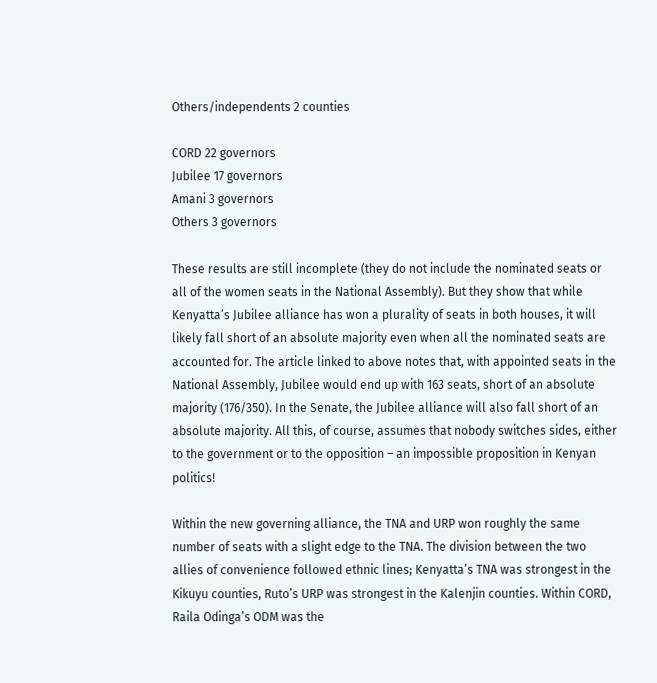Others/independents 2 counties

CORD 22 governors
Jubilee 17 governors
Amani 3 governors
Others 3 governors

These results are still incomplete (they do not include the nominated seats or all of the women seats in the National Assembly). But they show that while Kenyatta’s Jubilee alliance has won a plurality of seats in both houses, it will likely fall short of an absolute majority even when all the nominated seats are accounted for. The article linked to above notes that, with appointed seats in the National Assembly, Jubilee would end up with 163 seats, short of an absolute majority (176/350). In the Senate, the Jubilee alliance will also fall short of an absolute majority. All this, of course, assumes that nobody switches sides, either to the government or to the opposition – an impossible proposition in Kenyan politics!

Within the new governing alliance, the TNA and URP won roughly the same number of seats with a slight edge to the TNA. The division between the two allies of convenience followed ethnic lines; Kenyatta’s TNA was strongest in the Kikuyu counties, Ruto’s URP was strongest in the Kalenjin counties. Within CORD, Raila Odinga’s ODM was the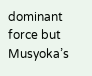dominant force but Musyoka’s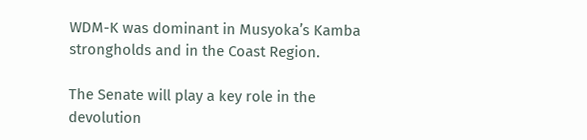WDM-K was dominant in Musyoka’s Kamba strongholds and in the Coast Region.

The Senate will play a key role in the devolution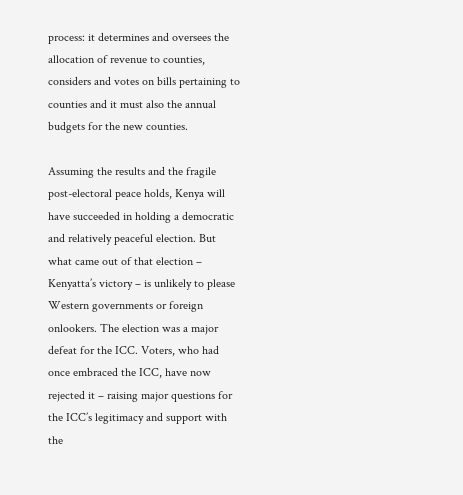process: it determines and oversees the allocation of revenue to counties, considers and votes on bills pertaining to counties and it must also the annual budgets for the new counties.

Assuming the results and the fragile post-electoral peace holds, Kenya will have succeeded in holding a democratic and relatively peaceful election. But what came out of that election – Kenyatta’s victory – is unlikely to please Western governments or foreign onlookers. The election was a major defeat for the ICC. Voters, who had once embraced the ICC, have now rejected it – raising major questions for the ICC’s legitimacy and support with the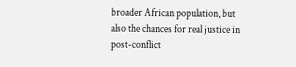broader African population, but also the chances for real justice in post-conflict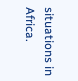situations in Africa.